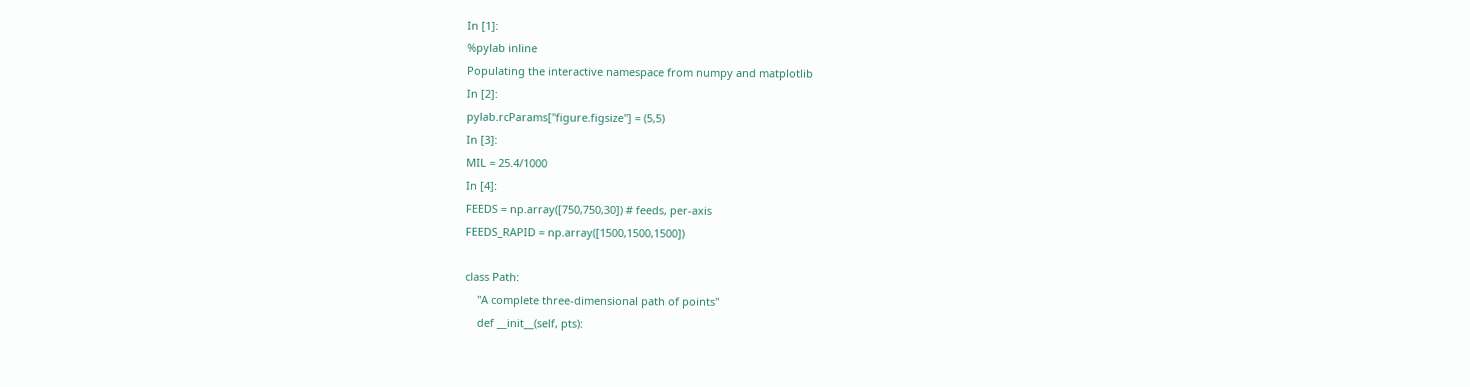In [1]:
%pylab inline
Populating the interactive namespace from numpy and matplotlib
In [2]:
pylab.rcParams["figure.figsize"] = (5,5)
In [3]:
MIL = 25.4/1000
In [4]:
FEEDS = np.array([750,750,30]) # feeds, per-axis
FEEDS_RAPID = np.array([1500,1500,1500])

class Path:
    "A complete three-dimensional path of points"
    def __init__(self, pts):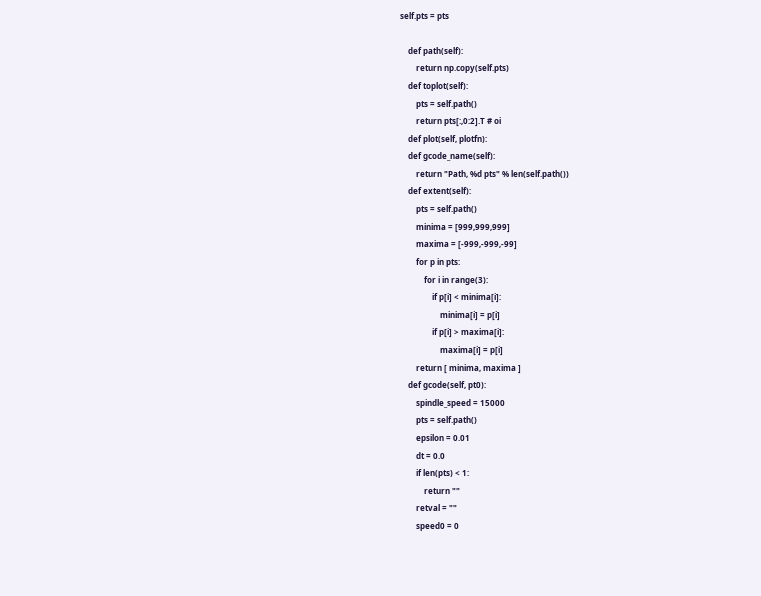self.pts = pts

    def path(self):
        return np.copy(self.pts)
    def toplot(self):
        pts = self.path()
        return pts[:,0:2].T # oi
    def plot(self, plotfn):
    def gcode_name(self):
        return "Path, %d pts" % len(self.path())
    def extent(self):
        pts = self.path()
        minima = [999,999,999]
        maxima = [-999,-999,-99]
        for p in pts:
            for i in range(3):
                if p[i] < minima[i]:
                    minima[i] = p[i]
                if p[i] > maxima[i]:
                    maxima[i] = p[i]
        return [ minima, maxima ]
    def gcode(self, pt0):
        spindle_speed = 15000
        pts = self.path()
        epsilon = 0.01
        dt = 0.0
        if len(pts) < 1:
            return ""
        retval = ""
        speed0 = 0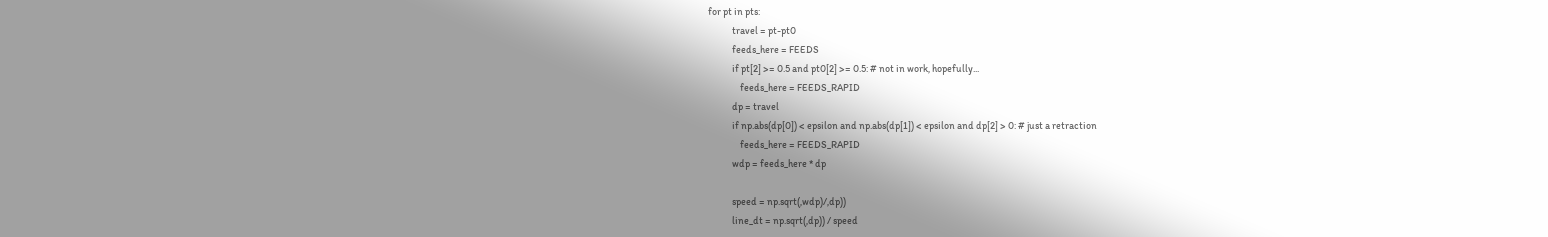for pt in pts:
            travel = pt-pt0
            feeds_here = FEEDS
            if pt[2] >= 0.5 and pt0[2] >= 0.5: # not in work, hopefully...
                feeds_here = FEEDS_RAPID
            dp = travel
            if np.abs(dp[0]) < epsilon and np.abs(dp[1]) < epsilon and dp[2] > 0: # just a retraction
                feeds_here = FEEDS_RAPID
            wdp = feeds_here * dp

            speed = np.sqrt(,wdp)/,dp))
            line_dt = np.sqrt(,dp)) / speed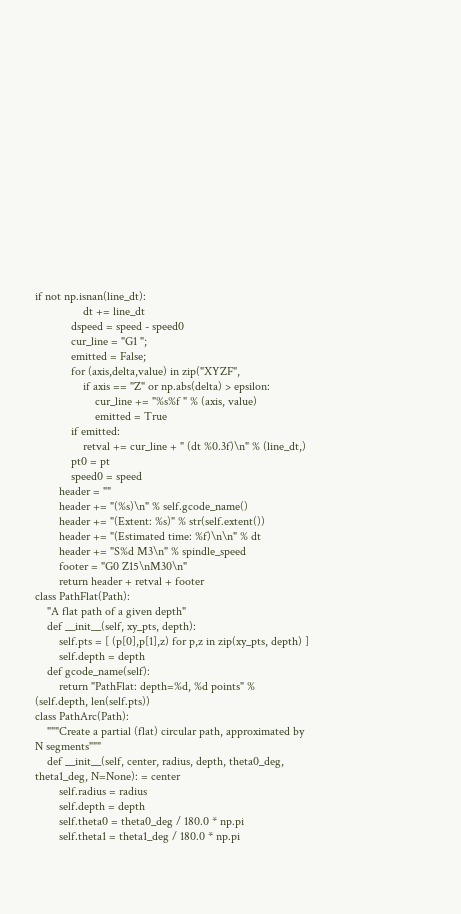if not np.isnan(line_dt):
                dt += line_dt
            dspeed = speed - speed0
            cur_line = "G1 ";
            emitted = False;
            for (axis,delta,value) in zip("XYZF",
                if axis == "Z" or np.abs(delta) > epsilon:
                    cur_line += "%s%f " % (axis, value)
                    emitted = True
            if emitted:
                retval += cur_line + " (dt %0.3f)\n" % (line_dt,)
            pt0 = pt
            speed0 = speed
        header = ""
        header += "(%s)\n" % self.gcode_name()
        header += "(Extent: %s)" % str(self.extent())
        header += "(Estimated time: %f)\n\n" % dt
        header += "S%d M3\n" % spindle_speed
        footer = "G0 Z15\nM30\n"
        return header + retval + footer
class PathFlat(Path):
    "A flat path of a given depth"
    def __init__(self, xy_pts, depth):
        self.pts = [ (p[0],p[1],z) for p,z in zip(xy_pts, depth) ]
        self.depth = depth
    def gcode_name(self):
        return "PathFlat: depth=%d, %d points" % (self.depth, len(self.pts))
class PathArc(Path):
    """Create a partial (flat) circular path, approximated by N segments"""
    def __init__(self, center, radius, depth, theta0_deg, theta1_deg, N=None): = center
        self.radius = radius
        self.depth = depth
        self.theta0 = theta0_deg / 180.0 * np.pi
        self.theta1 = theta1_deg / 180.0 * np.pi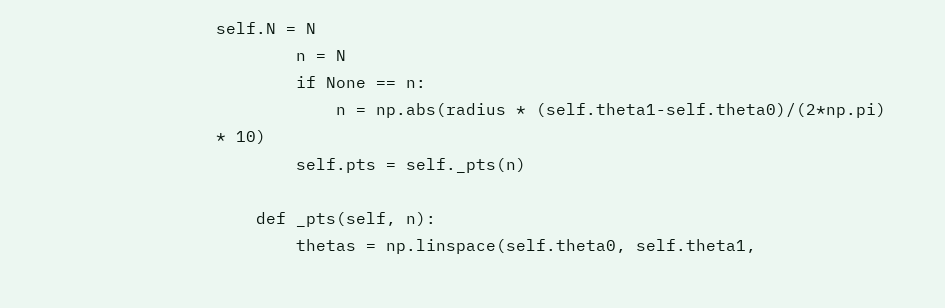self.N = N
        n = N
        if None == n:
            n = np.abs(radius * (self.theta1-self.theta0)/(2*np.pi) * 10)
        self.pts = self._pts(n)

    def _pts(self, n):
        thetas = np.linspace(self.theta0, self.theta1,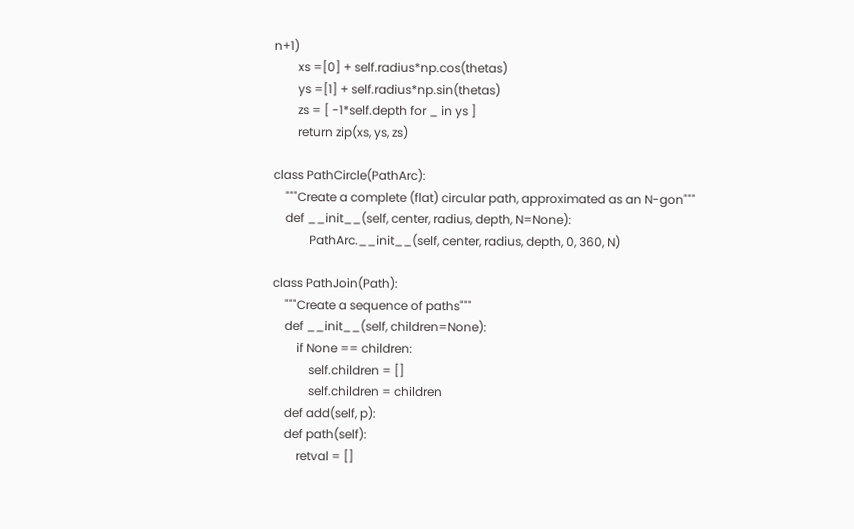n+1)
        xs =[0] + self.radius*np.cos(thetas)
        ys =[1] + self.radius*np.sin(thetas)
        zs = [ -1*self.depth for _ in ys ]
        return zip(xs, ys, zs)

class PathCircle(PathArc):
    """Create a complete (flat) circular path, approximated as an N-gon"""
    def __init__(self, center, radius, depth, N=None):
            PathArc.__init__(self, center, radius, depth, 0, 360, N)

class PathJoin(Path):
    """Create a sequence of paths"""
    def __init__(self, children=None):
        if None == children:
            self.children = []
            self.children = children
    def add(self, p):
    def path(self):
        retval = []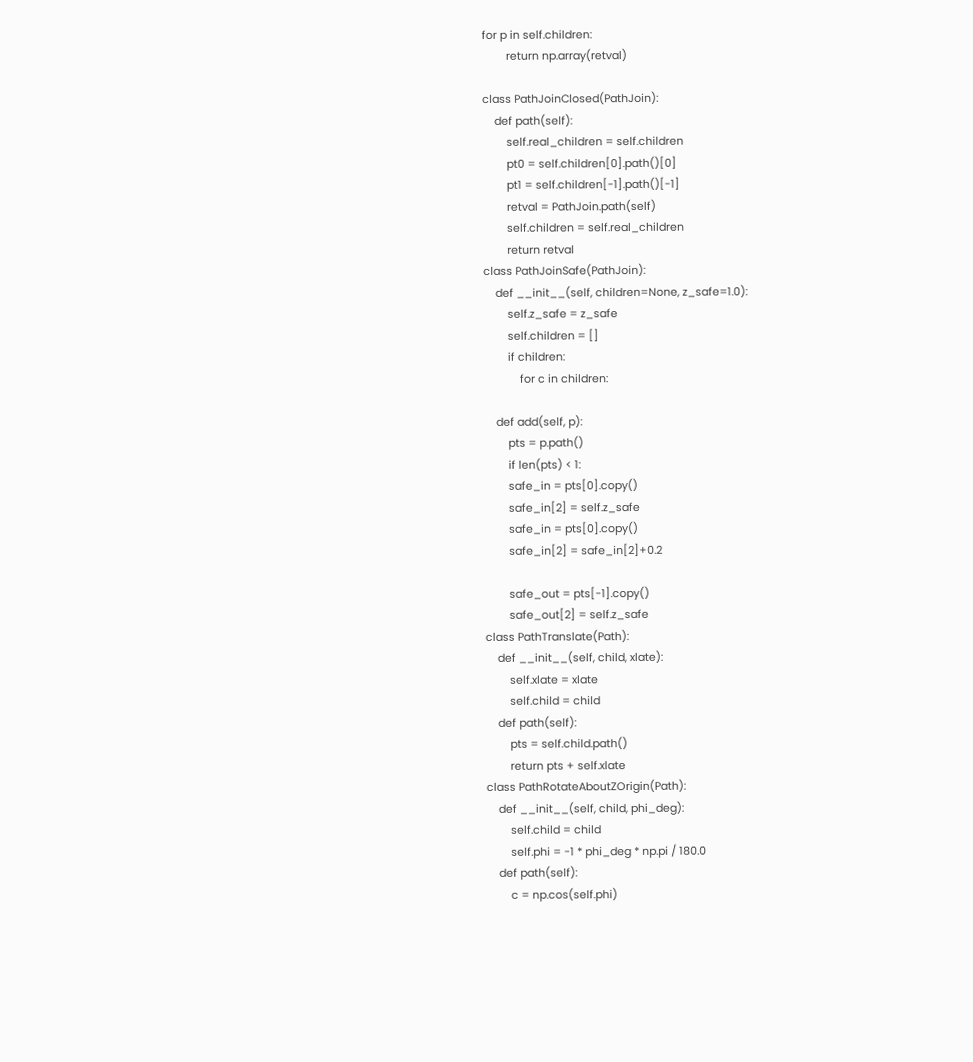for p in self.children:
        return np.array(retval)

class PathJoinClosed(PathJoin):
    def path(self):
        self.real_children = self.children
        pt0 = self.children[0].path()[0]
        pt1 = self.children[-1].path()[-1]
        retval = PathJoin.path(self)
        self.children = self.real_children
        return retval
class PathJoinSafe(PathJoin):
    def __init__(self, children=None, z_safe=1.0):
        self.z_safe = z_safe
        self.children = []
        if children:
            for c in children:

    def add(self, p):
        pts = p.path()
        if len(pts) < 1:
        safe_in = pts[0].copy()
        safe_in[2] = self.z_safe
        safe_in = pts[0].copy()
        safe_in[2] = safe_in[2]+0.2

        safe_out = pts[-1].copy()
        safe_out[2] = self.z_safe
class PathTranslate(Path):
    def __init__(self, child, xlate):
        self.xlate = xlate
        self.child = child
    def path(self):
        pts = self.child.path()
        return pts + self.xlate
class PathRotateAboutZOrigin(Path):
    def __init__(self, child, phi_deg):
        self.child = child
        self.phi = -1 * phi_deg * np.pi / 180.0
    def path(self):
        c = np.cos(self.phi)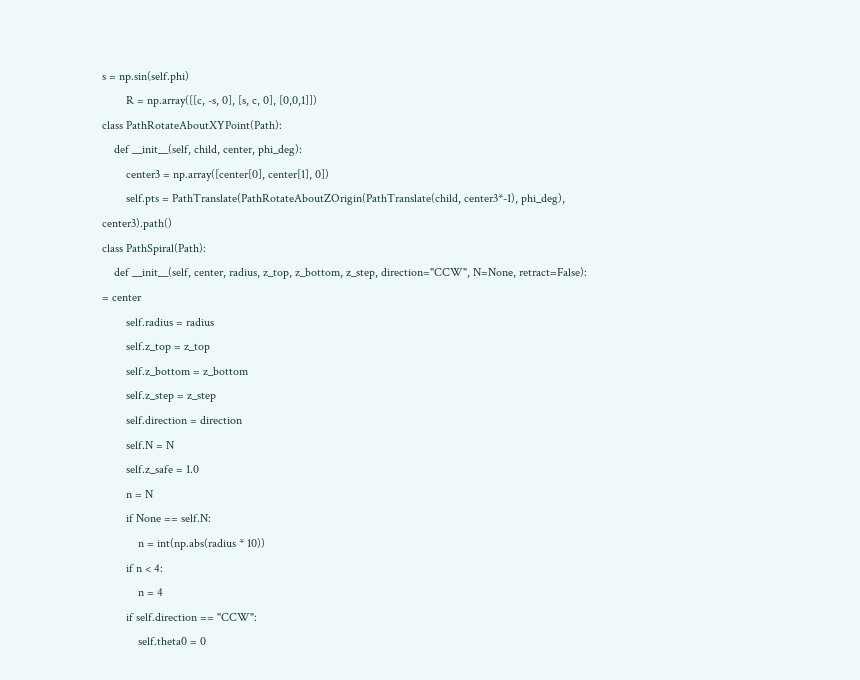s = np.sin(self.phi)
        R = np.array([[c, -s, 0], [s, c, 0], [0,0,1]])
class PathRotateAboutXYPoint(Path):
    def __init__(self, child, center, phi_deg):
        center3 = np.array([center[0], center[1], 0])
        self.pts = PathTranslate(PathRotateAboutZOrigin(PathTranslate(child, center3*-1), phi_deg), center3).path()
class PathSpiral(Path):
    def __init__(self, center, radius, z_top, z_bottom, z_step, direction="CCW", N=None, retract=False): = center
        self.radius = radius
        self.z_top = z_top
        self.z_bottom = z_bottom
        self.z_step = z_step
        self.direction = direction
        self.N = N
        self.z_safe = 1.0
        n = N
        if None == self.N:
            n = int(np.abs(radius * 10))
        if n < 4:
            n = 4
        if self.direction == "CCW":
            self.theta0 = 0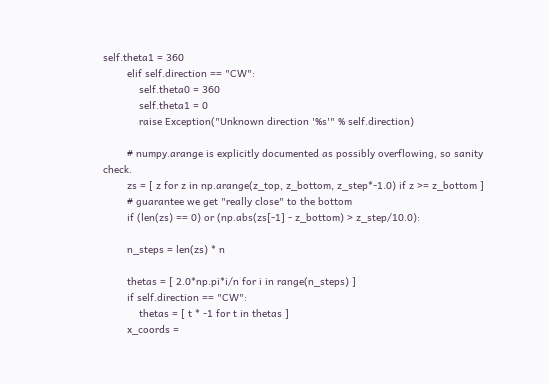self.theta1 = 360
        elif self.direction == "CW":
            self.theta0 = 360
            self.theta1 = 0
            raise Exception("Unknown direction '%s'" % self.direction)

        # numpy.arange is explicitly documented as possibly overflowing, so sanity check.
        zs = [ z for z in np.arange(z_top, z_bottom, z_step*-1.0) if z >= z_bottom ]
        # guarantee we get "really close" to the bottom
        if (len(zs) == 0) or (np.abs(zs[-1] - z_bottom) > z_step/10.0):

        n_steps = len(zs) * n

        thetas = [ 2.0*np.pi*i/n for i in range(n_steps) ]
        if self.direction == "CW":
            thetas = [ t * -1 for t in thetas ]
        x_coords =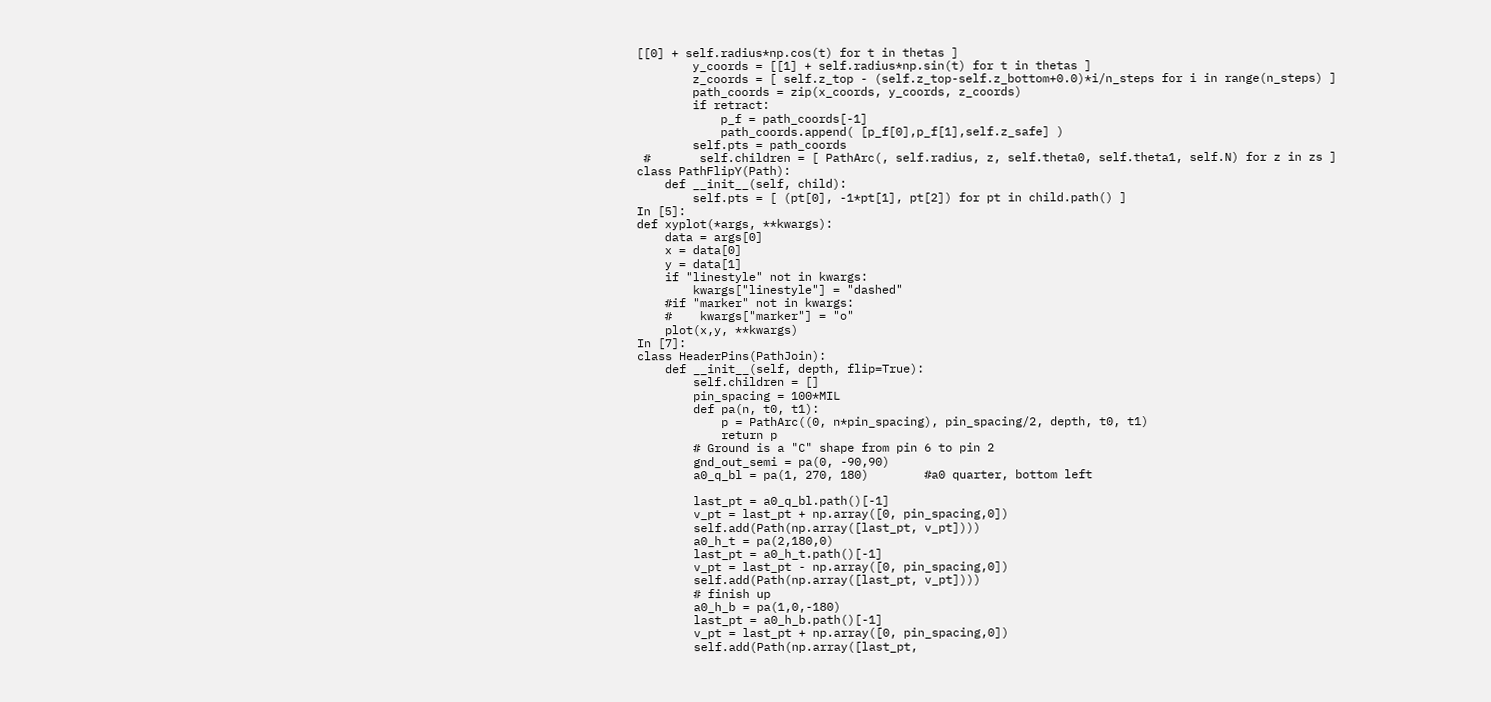[[0] + self.radius*np.cos(t) for t in thetas ]
        y_coords = [[1] + self.radius*np.sin(t) for t in thetas ]
        z_coords = [ self.z_top - (self.z_top-self.z_bottom+0.0)*i/n_steps for i in range(n_steps) ]
        path_coords = zip(x_coords, y_coords, z_coords)
        if retract:
            p_f = path_coords[-1]
            path_coords.append( [p_f[0],p_f[1],self.z_safe] )
        self.pts = path_coords
 #       self.children = [ PathArc(, self.radius, z, self.theta0, self.theta1, self.N) for z in zs ]
class PathFlipY(Path):
    def __init__(self, child):
        self.pts = [ (pt[0], -1*pt[1], pt[2]) for pt in child.path() ]
In [5]:
def xyplot(*args, **kwargs):
    data = args[0]
    x = data[0]
    y = data[1]
    if "linestyle" not in kwargs:
        kwargs["linestyle"] = "dashed"
    #if "marker" not in kwargs:
    #    kwargs["marker"] = "o"
    plot(x,y, **kwargs)
In [7]:
class HeaderPins(PathJoin):
    def __init__(self, depth, flip=True):
        self.children = []
        pin_spacing = 100*MIL
        def pa(n, t0, t1):
            p = PathArc((0, n*pin_spacing), pin_spacing/2, depth, t0, t1)
            return p
        # Ground is a "C" shape from pin 6 to pin 2
        gnd_out_semi = pa(0, -90,90)
        a0_q_bl = pa(1, 270, 180)        #a0 quarter, bottom left

        last_pt = a0_q_bl.path()[-1]
        v_pt = last_pt + np.array([0, pin_spacing,0])
        self.add(Path(np.array([last_pt, v_pt])))
        a0_h_t = pa(2,180,0)
        last_pt = a0_h_t.path()[-1]
        v_pt = last_pt - np.array([0, pin_spacing,0])
        self.add(Path(np.array([last_pt, v_pt])))
        # finish up
        a0_h_b = pa(1,0,-180)
        last_pt = a0_h_b.path()[-1]
        v_pt = last_pt + np.array([0, pin_spacing,0])
        self.add(Path(np.array([last_pt,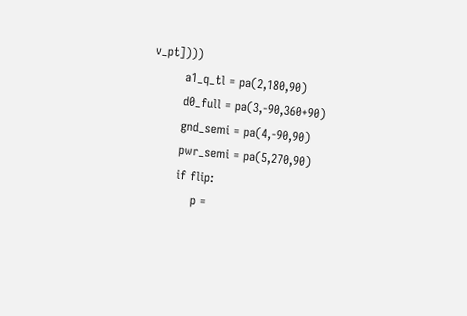v_pt])))
        a1_q_tl = pa(2,180,90)
        d0_full = pa(3,-90,360+90)
        gnd_semi = pa(4,-90,90)
        pwr_semi = pa(5,270,90)
        if flip:
            p =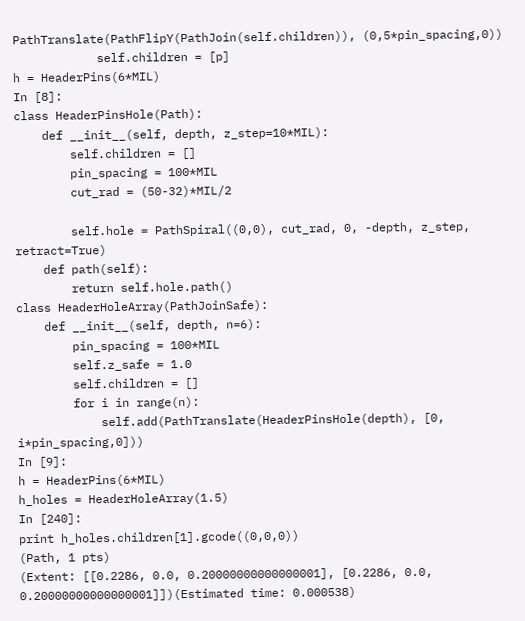PathTranslate(PathFlipY(PathJoin(self.children)), (0,5*pin_spacing,0))
            self.children = [p]
h = HeaderPins(6*MIL)
In [8]:
class HeaderPinsHole(Path):
    def __init__(self, depth, z_step=10*MIL):
        self.children = []
        pin_spacing = 100*MIL
        cut_rad = (50-32)*MIL/2

        self.hole = PathSpiral((0,0), cut_rad, 0, -depth, z_step, retract=True)
    def path(self):
        return self.hole.path()
class HeaderHoleArray(PathJoinSafe):
    def __init__(self, depth, n=6):
        pin_spacing = 100*MIL
        self.z_safe = 1.0
        self.children = []
        for i in range(n):
            self.add(PathTranslate(HeaderPinsHole(depth), [0, i*pin_spacing,0]))
In [9]:
h = HeaderPins(6*MIL)
h_holes = HeaderHoleArray(1.5)
In [240]:
print h_holes.children[1].gcode((0,0,0))
(Path, 1 pts)
(Extent: [[0.2286, 0.0, 0.20000000000000001], [0.2286, 0.0, 0.20000000000000001]])(Estimated time: 0.000538)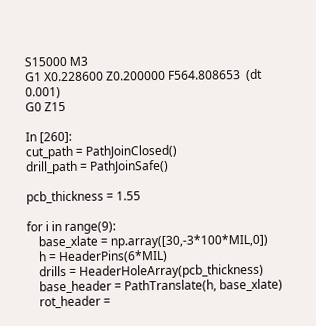S15000 M3
G1 X0.228600 Z0.200000 F564.808653  (dt 0.001)
G0 Z15

In [260]:
cut_path = PathJoinClosed()
drill_path = PathJoinSafe()

pcb_thickness = 1.55

for i in range(9):
    base_xlate = np.array([30,-3*100*MIL,0])
    h = HeaderPins(6*MIL)
    drills = HeaderHoleArray(pcb_thickness)
    base_header = PathTranslate(h, base_xlate)
    rot_header =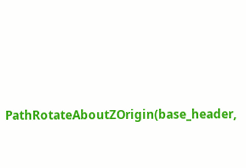PathRotateAboutZOrigin(base_header,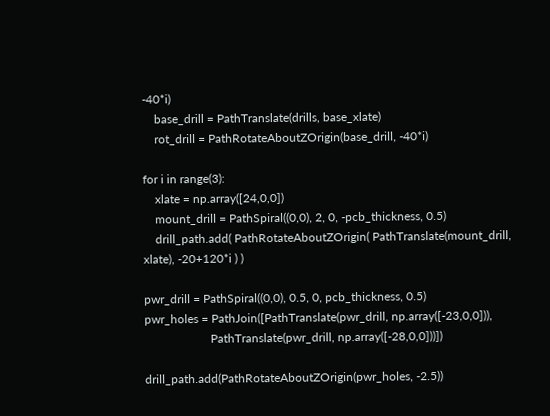-40*i)
    base_drill = PathTranslate(drills, base_xlate)
    rot_drill = PathRotateAboutZOrigin(base_drill, -40*i)

for i in range(3):
    xlate = np.array([24,0,0])
    mount_drill = PathSpiral((0,0), 2, 0, -pcb_thickness, 0.5)
    drill_path.add( PathRotateAboutZOrigin( PathTranslate(mount_drill, xlate), -20+120*i ) )

pwr_drill = PathSpiral((0,0), 0.5, 0, pcb_thickness, 0.5)
pwr_holes = PathJoin([PathTranslate(pwr_drill, np.array([-23,0,0])),
                      PathTranslate(pwr_drill, np.array([-28,0,0]))])

drill_path.add(PathRotateAboutZOrigin(pwr_holes, -2.5))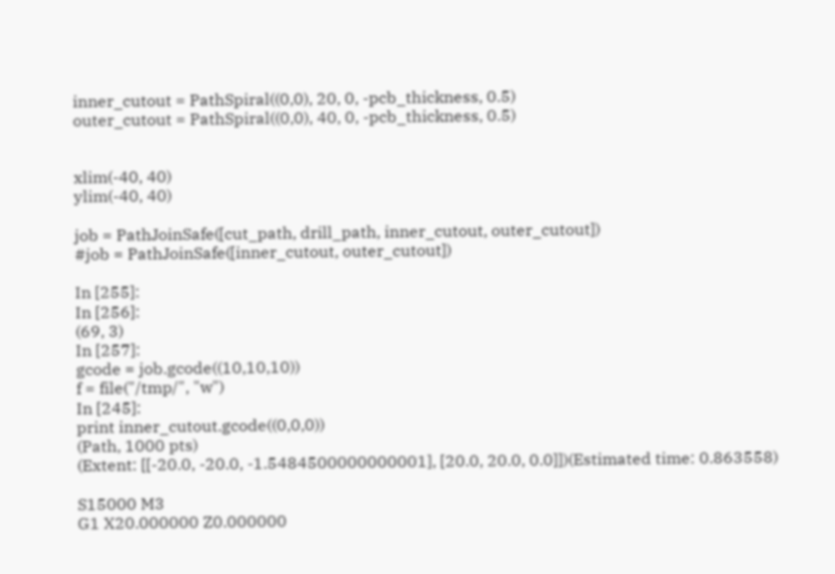inner_cutout = PathSpiral((0,0), 20, 0, -pcb_thickness, 0.5)
outer_cutout = PathSpiral((0,0), 40, 0, -pcb_thickness, 0.5)


xlim(-40, 40)
ylim(-40, 40)

job = PathJoinSafe([cut_path, drill_path, inner_cutout, outer_cutout])
#job = PathJoinSafe([inner_cutout, outer_cutout])

In [255]:
In [256]:
(69, 3)
In [257]:
gcode = job.gcode((10,10,10))
f = file("/tmp/", "w")
In [245]:
print inner_cutout.gcode((0,0,0))
(Path, 1000 pts)
(Extent: [[-20.0, -20.0, -1.5484500000000001], [20.0, 20.0, 0.0]])(Estimated time: 0.863558)

S15000 M3
G1 X20.000000 Z0.000000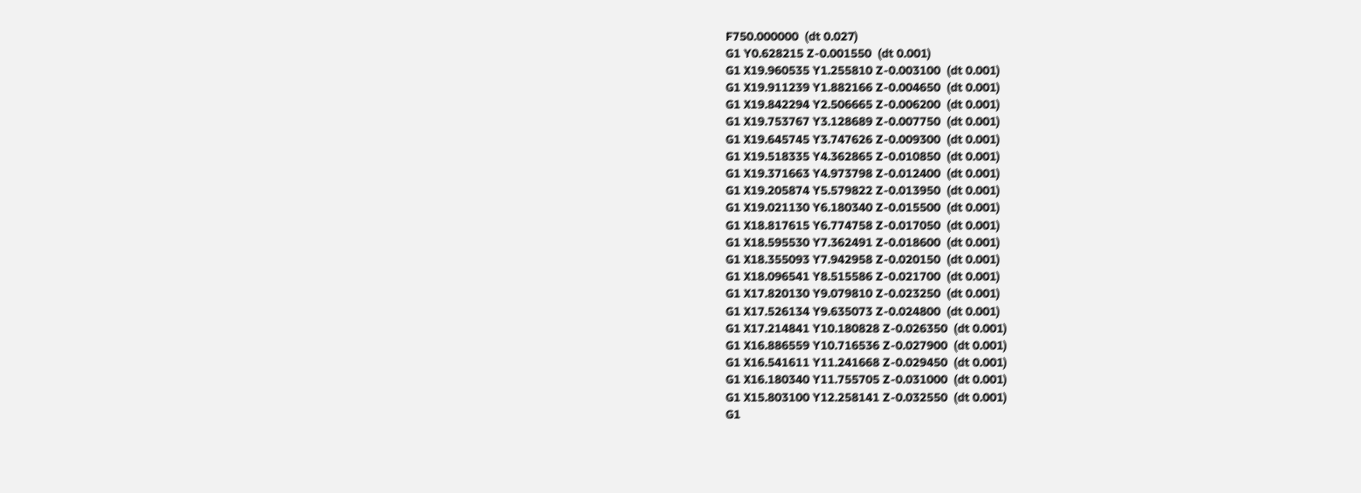F750.000000  (dt 0.027)
G1 Y0.628215 Z-0.001550  (dt 0.001)
G1 X19.960535 Y1.255810 Z-0.003100  (dt 0.001)
G1 X19.911239 Y1.882166 Z-0.004650  (dt 0.001)
G1 X19.842294 Y2.506665 Z-0.006200  (dt 0.001)
G1 X19.753767 Y3.128689 Z-0.007750  (dt 0.001)
G1 X19.645745 Y3.747626 Z-0.009300  (dt 0.001)
G1 X19.518335 Y4.362865 Z-0.010850  (dt 0.001)
G1 X19.371663 Y4.973798 Z-0.012400  (dt 0.001)
G1 X19.205874 Y5.579822 Z-0.013950  (dt 0.001)
G1 X19.021130 Y6.180340 Z-0.015500  (dt 0.001)
G1 X18.817615 Y6.774758 Z-0.017050  (dt 0.001)
G1 X18.595530 Y7.362491 Z-0.018600  (dt 0.001)
G1 X18.355093 Y7.942958 Z-0.020150  (dt 0.001)
G1 X18.096541 Y8.515586 Z-0.021700  (dt 0.001)
G1 X17.820130 Y9.079810 Z-0.023250  (dt 0.001)
G1 X17.526134 Y9.635073 Z-0.024800  (dt 0.001)
G1 X17.214841 Y10.180828 Z-0.026350  (dt 0.001)
G1 X16.886559 Y10.716536 Z-0.027900  (dt 0.001)
G1 X16.541611 Y11.241668 Z-0.029450  (dt 0.001)
G1 X16.180340 Y11.755705 Z-0.031000  (dt 0.001)
G1 X15.803100 Y12.258141 Z-0.032550  (dt 0.001)
G1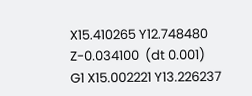X15.410265 Y12.748480 Z-0.034100  (dt 0.001)
G1 X15.002221 Y13.226237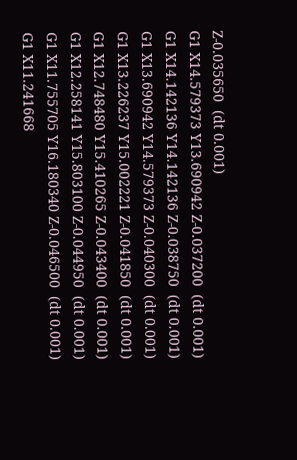Z-0.035650  (dt 0.001)
G1 X14.579373 Y13.690942 Z-0.037200  (dt 0.001)
G1 X14.142136 Y14.142136 Z-0.038750  (dt 0.001)
G1 X13.690942 Y14.579373 Z-0.040300  (dt 0.001)
G1 X13.226237 Y15.002221 Z-0.041850  (dt 0.001)
G1 X12.748480 Y15.410265 Z-0.043400  (dt 0.001)
G1 X12.258141 Y15.803100 Z-0.044950  (dt 0.001)
G1 X11.755705 Y16.180340 Z-0.046500  (dt 0.001)
G1 X11.241668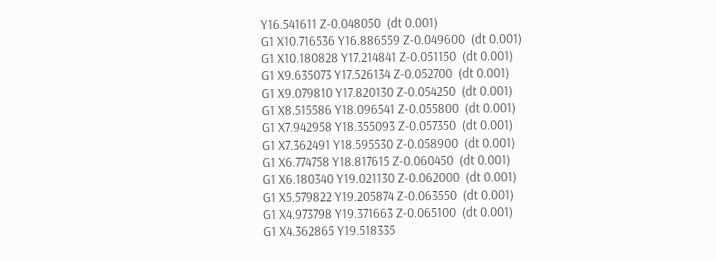Y16.541611 Z-0.048050  (dt 0.001)
G1 X10.716536 Y16.886559 Z-0.049600  (dt 0.001)
G1 X10.180828 Y17.214841 Z-0.051150  (dt 0.001)
G1 X9.635073 Y17.526134 Z-0.052700  (dt 0.001)
G1 X9.079810 Y17.820130 Z-0.054250  (dt 0.001)
G1 X8.515586 Y18.096541 Z-0.055800  (dt 0.001)
G1 X7.942958 Y18.355093 Z-0.057350  (dt 0.001)
G1 X7.362491 Y18.595530 Z-0.058900  (dt 0.001)
G1 X6.774758 Y18.817615 Z-0.060450  (dt 0.001)
G1 X6.180340 Y19.021130 Z-0.062000  (dt 0.001)
G1 X5.579822 Y19.205874 Z-0.063550  (dt 0.001)
G1 X4.973798 Y19.371663 Z-0.065100  (dt 0.001)
G1 X4.362865 Y19.518335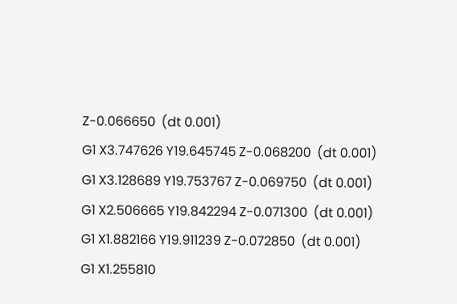Z-0.066650  (dt 0.001)
G1 X3.747626 Y19.645745 Z-0.068200  (dt 0.001)
G1 X3.128689 Y19.753767 Z-0.069750  (dt 0.001)
G1 X2.506665 Y19.842294 Z-0.071300  (dt 0.001)
G1 X1.882166 Y19.911239 Z-0.072850  (dt 0.001)
G1 X1.255810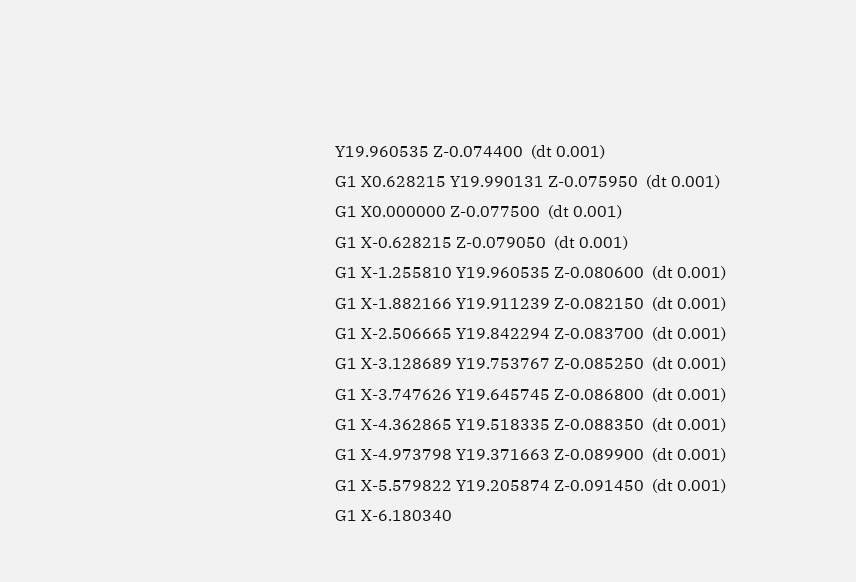Y19.960535 Z-0.074400  (dt 0.001)
G1 X0.628215 Y19.990131 Z-0.075950  (dt 0.001)
G1 X0.000000 Z-0.077500  (dt 0.001)
G1 X-0.628215 Z-0.079050  (dt 0.001)
G1 X-1.255810 Y19.960535 Z-0.080600  (dt 0.001)
G1 X-1.882166 Y19.911239 Z-0.082150  (dt 0.001)
G1 X-2.506665 Y19.842294 Z-0.083700  (dt 0.001)
G1 X-3.128689 Y19.753767 Z-0.085250  (dt 0.001)
G1 X-3.747626 Y19.645745 Z-0.086800  (dt 0.001)
G1 X-4.362865 Y19.518335 Z-0.088350  (dt 0.001)
G1 X-4.973798 Y19.371663 Z-0.089900  (dt 0.001)
G1 X-5.579822 Y19.205874 Z-0.091450  (dt 0.001)
G1 X-6.180340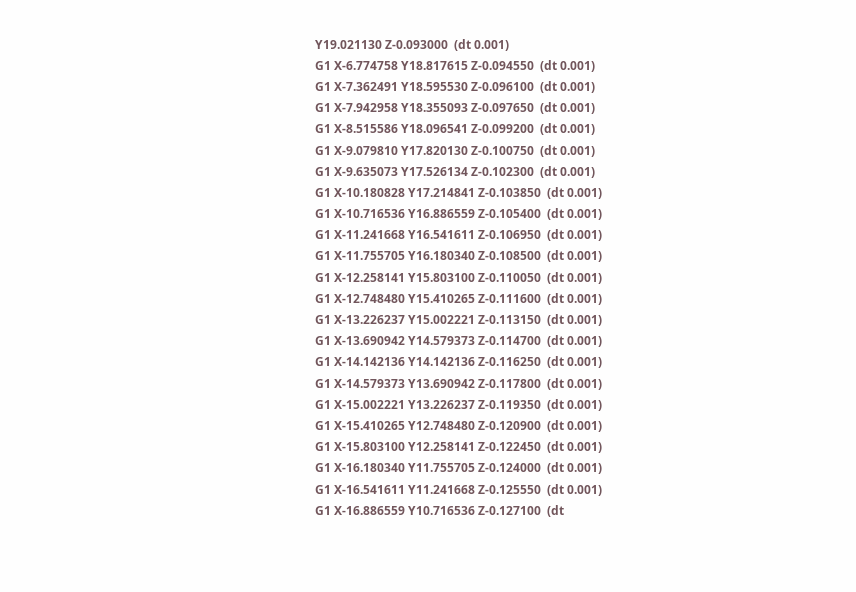Y19.021130 Z-0.093000  (dt 0.001)
G1 X-6.774758 Y18.817615 Z-0.094550  (dt 0.001)
G1 X-7.362491 Y18.595530 Z-0.096100  (dt 0.001)
G1 X-7.942958 Y18.355093 Z-0.097650  (dt 0.001)
G1 X-8.515586 Y18.096541 Z-0.099200  (dt 0.001)
G1 X-9.079810 Y17.820130 Z-0.100750  (dt 0.001)
G1 X-9.635073 Y17.526134 Z-0.102300  (dt 0.001)
G1 X-10.180828 Y17.214841 Z-0.103850  (dt 0.001)
G1 X-10.716536 Y16.886559 Z-0.105400  (dt 0.001)
G1 X-11.241668 Y16.541611 Z-0.106950  (dt 0.001)
G1 X-11.755705 Y16.180340 Z-0.108500  (dt 0.001)
G1 X-12.258141 Y15.803100 Z-0.110050  (dt 0.001)
G1 X-12.748480 Y15.410265 Z-0.111600  (dt 0.001)
G1 X-13.226237 Y15.002221 Z-0.113150  (dt 0.001)
G1 X-13.690942 Y14.579373 Z-0.114700  (dt 0.001)
G1 X-14.142136 Y14.142136 Z-0.116250  (dt 0.001)
G1 X-14.579373 Y13.690942 Z-0.117800  (dt 0.001)
G1 X-15.002221 Y13.226237 Z-0.119350  (dt 0.001)
G1 X-15.410265 Y12.748480 Z-0.120900  (dt 0.001)
G1 X-15.803100 Y12.258141 Z-0.122450  (dt 0.001)
G1 X-16.180340 Y11.755705 Z-0.124000  (dt 0.001)
G1 X-16.541611 Y11.241668 Z-0.125550  (dt 0.001)
G1 X-16.886559 Y10.716536 Z-0.127100  (dt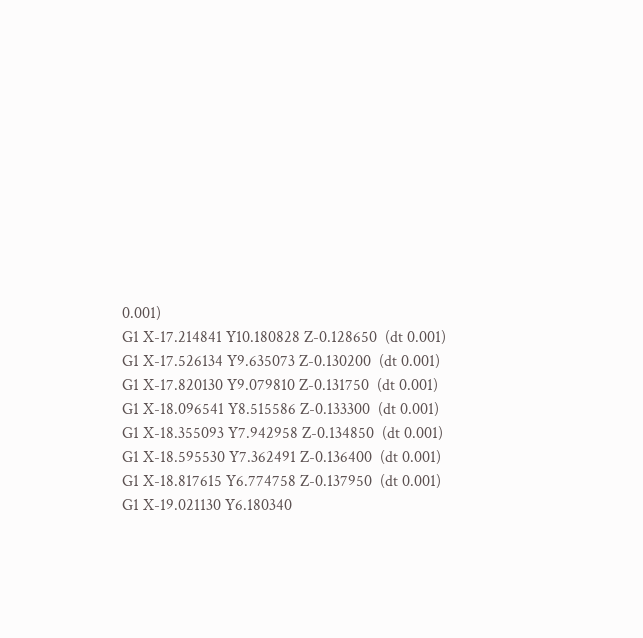0.001)
G1 X-17.214841 Y10.180828 Z-0.128650  (dt 0.001)
G1 X-17.526134 Y9.635073 Z-0.130200  (dt 0.001)
G1 X-17.820130 Y9.079810 Z-0.131750  (dt 0.001)
G1 X-18.096541 Y8.515586 Z-0.133300  (dt 0.001)
G1 X-18.355093 Y7.942958 Z-0.134850  (dt 0.001)
G1 X-18.595530 Y7.362491 Z-0.136400  (dt 0.001)
G1 X-18.817615 Y6.774758 Z-0.137950  (dt 0.001)
G1 X-19.021130 Y6.180340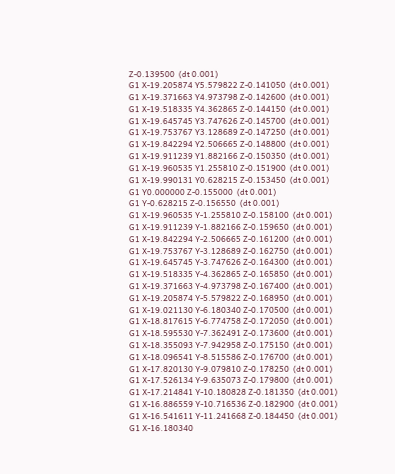Z-0.139500  (dt 0.001)
G1 X-19.205874 Y5.579822 Z-0.141050  (dt 0.001)
G1 X-19.371663 Y4.973798 Z-0.142600  (dt 0.001)
G1 X-19.518335 Y4.362865 Z-0.144150  (dt 0.001)
G1 X-19.645745 Y3.747626 Z-0.145700  (dt 0.001)
G1 X-19.753767 Y3.128689 Z-0.147250  (dt 0.001)
G1 X-19.842294 Y2.506665 Z-0.148800  (dt 0.001)
G1 X-19.911239 Y1.882166 Z-0.150350  (dt 0.001)
G1 X-19.960535 Y1.255810 Z-0.151900  (dt 0.001)
G1 X-19.990131 Y0.628215 Z-0.153450  (dt 0.001)
G1 Y0.000000 Z-0.155000  (dt 0.001)
G1 Y-0.628215 Z-0.156550  (dt 0.001)
G1 X-19.960535 Y-1.255810 Z-0.158100  (dt 0.001)
G1 X-19.911239 Y-1.882166 Z-0.159650  (dt 0.001)
G1 X-19.842294 Y-2.506665 Z-0.161200  (dt 0.001)
G1 X-19.753767 Y-3.128689 Z-0.162750  (dt 0.001)
G1 X-19.645745 Y-3.747626 Z-0.164300  (dt 0.001)
G1 X-19.518335 Y-4.362865 Z-0.165850  (dt 0.001)
G1 X-19.371663 Y-4.973798 Z-0.167400  (dt 0.001)
G1 X-19.205874 Y-5.579822 Z-0.168950  (dt 0.001)
G1 X-19.021130 Y-6.180340 Z-0.170500  (dt 0.001)
G1 X-18.817615 Y-6.774758 Z-0.172050  (dt 0.001)
G1 X-18.595530 Y-7.362491 Z-0.173600  (dt 0.001)
G1 X-18.355093 Y-7.942958 Z-0.175150  (dt 0.001)
G1 X-18.096541 Y-8.515586 Z-0.176700  (dt 0.001)
G1 X-17.820130 Y-9.079810 Z-0.178250  (dt 0.001)
G1 X-17.526134 Y-9.635073 Z-0.179800  (dt 0.001)
G1 X-17.214841 Y-10.180828 Z-0.181350  (dt 0.001)
G1 X-16.886559 Y-10.716536 Z-0.182900  (dt 0.001)
G1 X-16.541611 Y-11.241668 Z-0.184450  (dt 0.001)
G1 X-16.180340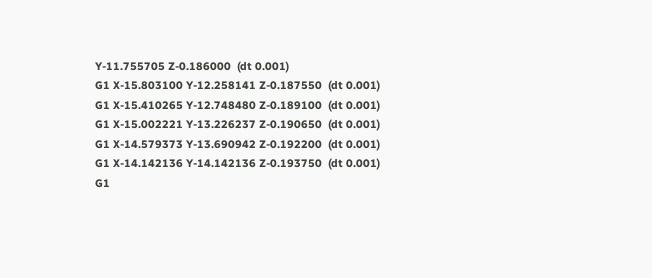Y-11.755705 Z-0.186000  (dt 0.001)
G1 X-15.803100 Y-12.258141 Z-0.187550  (dt 0.001)
G1 X-15.410265 Y-12.748480 Z-0.189100  (dt 0.001)
G1 X-15.002221 Y-13.226237 Z-0.190650  (dt 0.001)
G1 X-14.579373 Y-13.690942 Z-0.192200  (dt 0.001)
G1 X-14.142136 Y-14.142136 Z-0.193750  (dt 0.001)
G1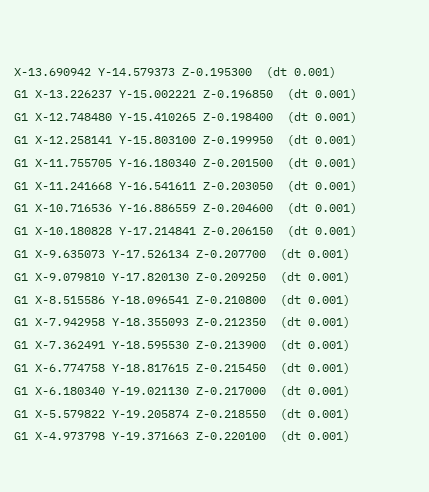X-13.690942 Y-14.579373 Z-0.195300  (dt 0.001)
G1 X-13.226237 Y-15.002221 Z-0.196850  (dt 0.001)
G1 X-12.748480 Y-15.410265 Z-0.198400  (dt 0.001)
G1 X-12.258141 Y-15.803100 Z-0.199950  (dt 0.001)
G1 X-11.755705 Y-16.180340 Z-0.201500  (dt 0.001)
G1 X-11.241668 Y-16.541611 Z-0.203050  (dt 0.001)
G1 X-10.716536 Y-16.886559 Z-0.204600  (dt 0.001)
G1 X-10.180828 Y-17.214841 Z-0.206150  (dt 0.001)
G1 X-9.635073 Y-17.526134 Z-0.207700  (dt 0.001)
G1 X-9.079810 Y-17.820130 Z-0.209250  (dt 0.001)
G1 X-8.515586 Y-18.096541 Z-0.210800  (dt 0.001)
G1 X-7.942958 Y-18.355093 Z-0.212350  (dt 0.001)
G1 X-7.362491 Y-18.595530 Z-0.213900  (dt 0.001)
G1 X-6.774758 Y-18.817615 Z-0.215450  (dt 0.001)
G1 X-6.180340 Y-19.021130 Z-0.217000  (dt 0.001)
G1 X-5.579822 Y-19.205874 Z-0.218550  (dt 0.001)
G1 X-4.973798 Y-19.371663 Z-0.220100  (dt 0.001)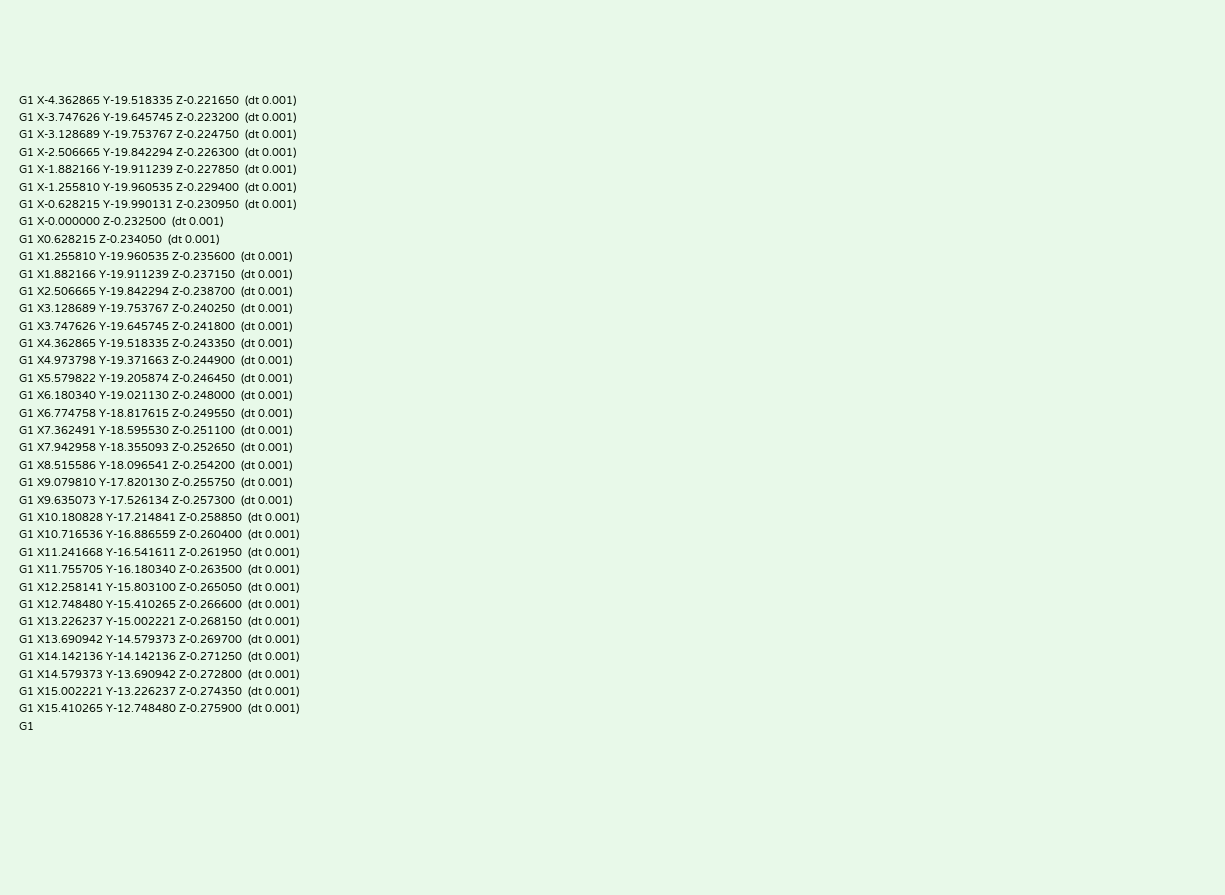G1 X-4.362865 Y-19.518335 Z-0.221650  (dt 0.001)
G1 X-3.747626 Y-19.645745 Z-0.223200  (dt 0.001)
G1 X-3.128689 Y-19.753767 Z-0.224750  (dt 0.001)
G1 X-2.506665 Y-19.842294 Z-0.226300  (dt 0.001)
G1 X-1.882166 Y-19.911239 Z-0.227850  (dt 0.001)
G1 X-1.255810 Y-19.960535 Z-0.229400  (dt 0.001)
G1 X-0.628215 Y-19.990131 Z-0.230950  (dt 0.001)
G1 X-0.000000 Z-0.232500  (dt 0.001)
G1 X0.628215 Z-0.234050  (dt 0.001)
G1 X1.255810 Y-19.960535 Z-0.235600  (dt 0.001)
G1 X1.882166 Y-19.911239 Z-0.237150  (dt 0.001)
G1 X2.506665 Y-19.842294 Z-0.238700  (dt 0.001)
G1 X3.128689 Y-19.753767 Z-0.240250  (dt 0.001)
G1 X3.747626 Y-19.645745 Z-0.241800  (dt 0.001)
G1 X4.362865 Y-19.518335 Z-0.243350  (dt 0.001)
G1 X4.973798 Y-19.371663 Z-0.244900  (dt 0.001)
G1 X5.579822 Y-19.205874 Z-0.246450  (dt 0.001)
G1 X6.180340 Y-19.021130 Z-0.248000  (dt 0.001)
G1 X6.774758 Y-18.817615 Z-0.249550  (dt 0.001)
G1 X7.362491 Y-18.595530 Z-0.251100  (dt 0.001)
G1 X7.942958 Y-18.355093 Z-0.252650  (dt 0.001)
G1 X8.515586 Y-18.096541 Z-0.254200  (dt 0.001)
G1 X9.079810 Y-17.820130 Z-0.255750  (dt 0.001)
G1 X9.635073 Y-17.526134 Z-0.257300  (dt 0.001)
G1 X10.180828 Y-17.214841 Z-0.258850  (dt 0.001)
G1 X10.716536 Y-16.886559 Z-0.260400  (dt 0.001)
G1 X11.241668 Y-16.541611 Z-0.261950  (dt 0.001)
G1 X11.755705 Y-16.180340 Z-0.263500  (dt 0.001)
G1 X12.258141 Y-15.803100 Z-0.265050  (dt 0.001)
G1 X12.748480 Y-15.410265 Z-0.266600  (dt 0.001)
G1 X13.226237 Y-15.002221 Z-0.268150  (dt 0.001)
G1 X13.690942 Y-14.579373 Z-0.269700  (dt 0.001)
G1 X14.142136 Y-14.142136 Z-0.271250  (dt 0.001)
G1 X14.579373 Y-13.690942 Z-0.272800  (dt 0.001)
G1 X15.002221 Y-13.226237 Z-0.274350  (dt 0.001)
G1 X15.410265 Y-12.748480 Z-0.275900  (dt 0.001)
G1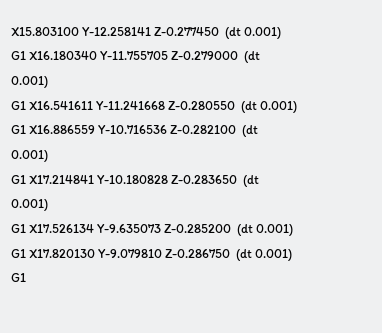X15.803100 Y-12.258141 Z-0.277450  (dt 0.001)
G1 X16.180340 Y-11.755705 Z-0.279000  (dt 0.001)
G1 X16.541611 Y-11.241668 Z-0.280550  (dt 0.001)
G1 X16.886559 Y-10.716536 Z-0.282100  (dt 0.001)
G1 X17.214841 Y-10.180828 Z-0.283650  (dt 0.001)
G1 X17.526134 Y-9.635073 Z-0.285200  (dt 0.001)
G1 X17.820130 Y-9.079810 Z-0.286750  (dt 0.001)
G1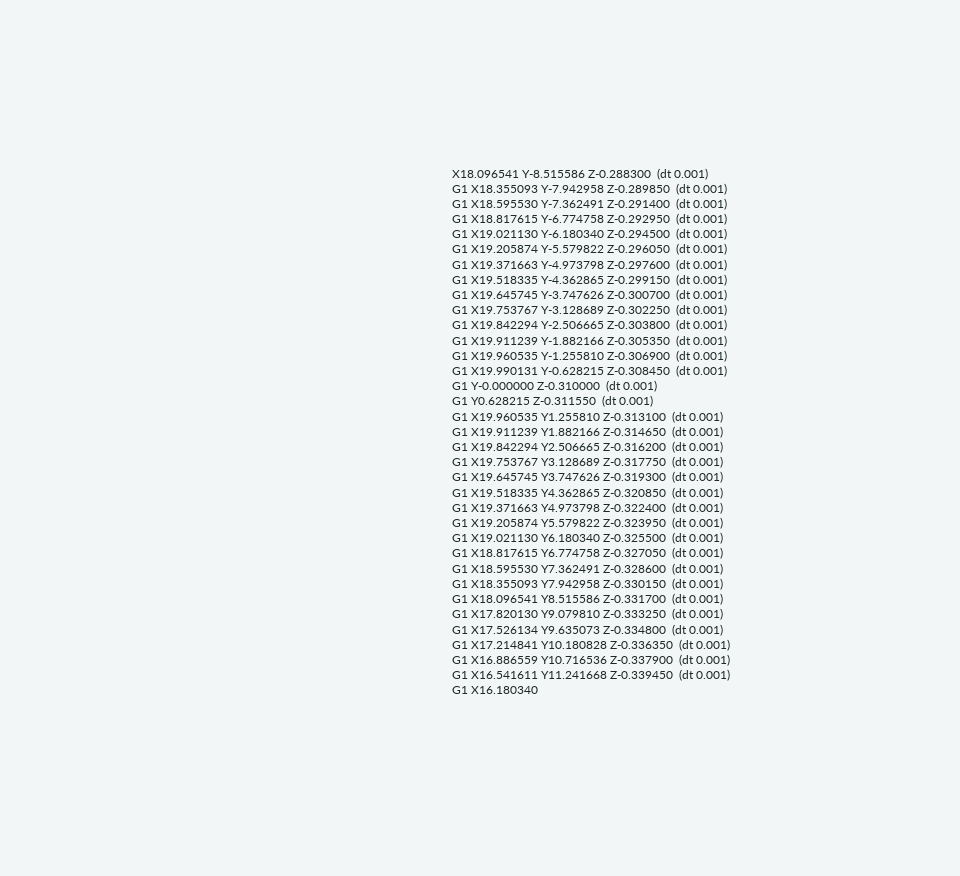X18.096541 Y-8.515586 Z-0.288300  (dt 0.001)
G1 X18.355093 Y-7.942958 Z-0.289850  (dt 0.001)
G1 X18.595530 Y-7.362491 Z-0.291400  (dt 0.001)
G1 X18.817615 Y-6.774758 Z-0.292950  (dt 0.001)
G1 X19.021130 Y-6.180340 Z-0.294500  (dt 0.001)
G1 X19.205874 Y-5.579822 Z-0.296050  (dt 0.001)
G1 X19.371663 Y-4.973798 Z-0.297600  (dt 0.001)
G1 X19.518335 Y-4.362865 Z-0.299150  (dt 0.001)
G1 X19.645745 Y-3.747626 Z-0.300700  (dt 0.001)
G1 X19.753767 Y-3.128689 Z-0.302250  (dt 0.001)
G1 X19.842294 Y-2.506665 Z-0.303800  (dt 0.001)
G1 X19.911239 Y-1.882166 Z-0.305350  (dt 0.001)
G1 X19.960535 Y-1.255810 Z-0.306900  (dt 0.001)
G1 X19.990131 Y-0.628215 Z-0.308450  (dt 0.001)
G1 Y-0.000000 Z-0.310000  (dt 0.001)
G1 Y0.628215 Z-0.311550  (dt 0.001)
G1 X19.960535 Y1.255810 Z-0.313100  (dt 0.001)
G1 X19.911239 Y1.882166 Z-0.314650  (dt 0.001)
G1 X19.842294 Y2.506665 Z-0.316200  (dt 0.001)
G1 X19.753767 Y3.128689 Z-0.317750  (dt 0.001)
G1 X19.645745 Y3.747626 Z-0.319300  (dt 0.001)
G1 X19.518335 Y4.362865 Z-0.320850  (dt 0.001)
G1 X19.371663 Y4.973798 Z-0.322400  (dt 0.001)
G1 X19.205874 Y5.579822 Z-0.323950  (dt 0.001)
G1 X19.021130 Y6.180340 Z-0.325500  (dt 0.001)
G1 X18.817615 Y6.774758 Z-0.327050  (dt 0.001)
G1 X18.595530 Y7.362491 Z-0.328600  (dt 0.001)
G1 X18.355093 Y7.942958 Z-0.330150  (dt 0.001)
G1 X18.096541 Y8.515586 Z-0.331700  (dt 0.001)
G1 X17.820130 Y9.079810 Z-0.333250  (dt 0.001)
G1 X17.526134 Y9.635073 Z-0.334800  (dt 0.001)
G1 X17.214841 Y10.180828 Z-0.336350  (dt 0.001)
G1 X16.886559 Y10.716536 Z-0.337900  (dt 0.001)
G1 X16.541611 Y11.241668 Z-0.339450  (dt 0.001)
G1 X16.180340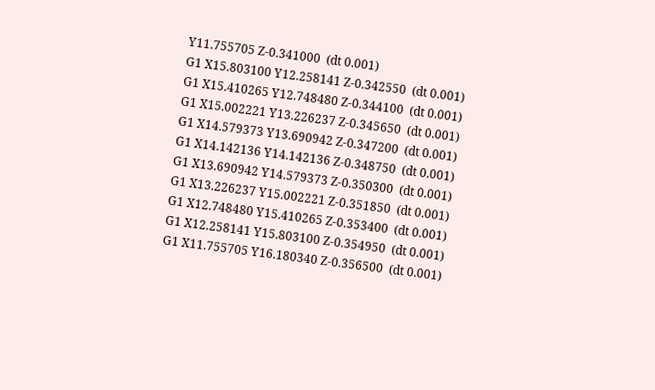Y11.755705 Z-0.341000  (dt 0.001)
G1 X15.803100 Y12.258141 Z-0.342550  (dt 0.001)
G1 X15.410265 Y12.748480 Z-0.344100  (dt 0.001)
G1 X15.002221 Y13.226237 Z-0.345650  (dt 0.001)
G1 X14.579373 Y13.690942 Z-0.347200  (dt 0.001)
G1 X14.142136 Y14.142136 Z-0.348750  (dt 0.001)
G1 X13.690942 Y14.579373 Z-0.350300  (dt 0.001)
G1 X13.226237 Y15.002221 Z-0.351850  (dt 0.001)
G1 X12.748480 Y15.410265 Z-0.353400  (dt 0.001)
G1 X12.258141 Y15.803100 Z-0.354950  (dt 0.001)
G1 X11.755705 Y16.180340 Z-0.356500  (dt 0.001)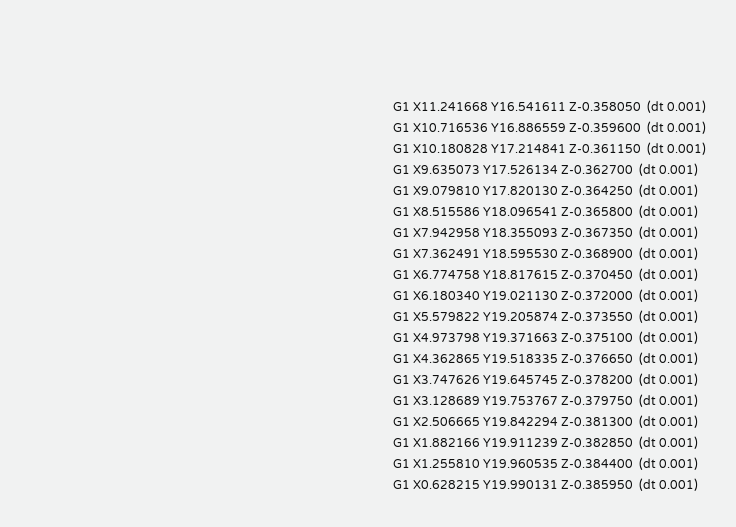G1 X11.241668 Y16.541611 Z-0.358050  (dt 0.001)
G1 X10.716536 Y16.886559 Z-0.359600  (dt 0.001)
G1 X10.180828 Y17.214841 Z-0.361150  (dt 0.001)
G1 X9.635073 Y17.526134 Z-0.362700  (dt 0.001)
G1 X9.079810 Y17.820130 Z-0.364250  (dt 0.001)
G1 X8.515586 Y18.096541 Z-0.365800  (dt 0.001)
G1 X7.942958 Y18.355093 Z-0.367350  (dt 0.001)
G1 X7.362491 Y18.595530 Z-0.368900  (dt 0.001)
G1 X6.774758 Y18.817615 Z-0.370450  (dt 0.001)
G1 X6.180340 Y19.021130 Z-0.372000  (dt 0.001)
G1 X5.579822 Y19.205874 Z-0.373550  (dt 0.001)
G1 X4.973798 Y19.371663 Z-0.375100  (dt 0.001)
G1 X4.362865 Y19.518335 Z-0.376650  (dt 0.001)
G1 X3.747626 Y19.645745 Z-0.378200  (dt 0.001)
G1 X3.128689 Y19.753767 Z-0.379750  (dt 0.001)
G1 X2.506665 Y19.842294 Z-0.381300  (dt 0.001)
G1 X1.882166 Y19.911239 Z-0.382850  (dt 0.001)
G1 X1.255810 Y19.960535 Z-0.384400  (dt 0.001)
G1 X0.628215 Y19.990131 Z-0.385950  (dt 0.001)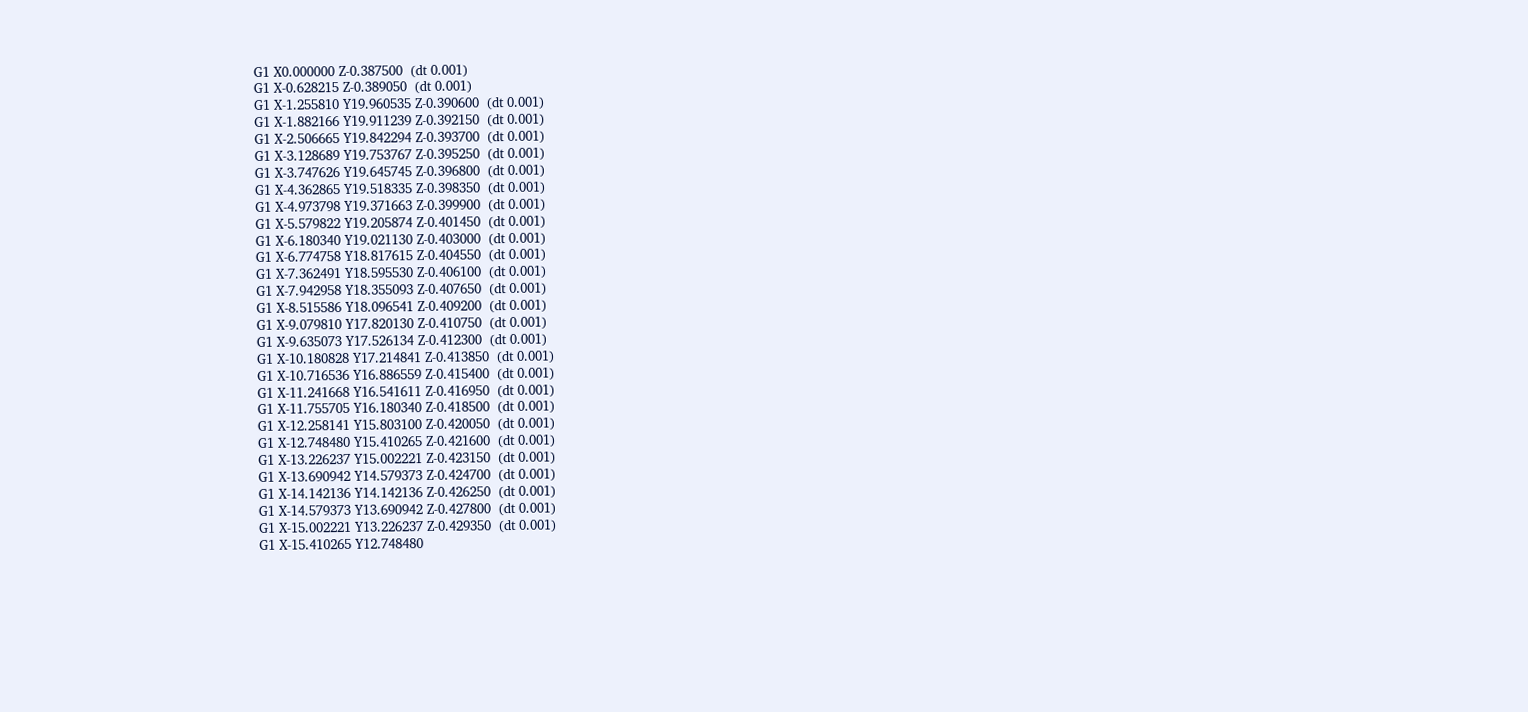G1 X0.000000 Z-0.387500  (dt 0.001)
G1 X-0.628215 Z-0.389050  (dt 0.001)
G1 X-1.255810 Y19.960535 Z-0.390600  (dt 0.001)
G1 X-1.882166 Y19.911239 Z-0.392150  (dt 0.001)
G1 X-2.506665 Y19.842294 Z-0.393700  (dt 0.001)
G1 X-3.128689 Y19.753767 Z-0.395250  (dt 0.001)
G1 X-3.747626 Y19.645745 Z-0.396800  (dt 0.001)
G1 X-4.362865 Y19.518335 Z-0.398350  (dt 0.001)
G1 X-4.973798 Y19.371663 Z-0.399900  (dt 0.001)
G1 X-5.579822 Y19.205874 Z-0.401450  (dt 0.001)
G1 X-6.180340 Y19.021130 Z-0.403000  (dt 0.001)
G1 X-6.774758 Y18.817615 Z-0.404550  (dt 0.001)
G1 X-7.362491 Y18.595530 Z-0.406100  (dt 0.001)
G1 X-7.942958 Y18.355093 Z-0.407650  (dt 0.001)
G1 X-8.515586 Y18.096541 Z-0.409200  (dt 0.001)
G1 X-9.079810 Y17.820130 Z-0.410750  (dt 0.001)
G1 X-9.635073 Y17.526134 Z-0.412300  (dt 0.001)
G1 X-10.180828 Y17.214841 Z-0.413850  (dt 0.001)
G1 X-10.716536 Y16.886559 Z-0.415400  (dt 0.001)
G1 X-11.241668 Y16.541611 Z-0.416950  (dt 0.001)
G1 X-11.755705 Y16.180340 Z-0.418500  (dt 0.001)
G1 X-12.258141 Y15.803100 Z-0.420050  (dt 0.001)
G1 X-12.748480 Y15.410265 Z-0.421600  (dt 0.001)
G1 X-13.226237 Y15.002221 Z-0.423150  (dt 0.001)
G1 X-13.690942 Y14.579373 Z-0.424700  (dt 0.001)
G1 X-14.142136 Y14.142136 Z-0.426250  (dt 0.001)
G1 X-14.579373 Y13.690942 Z-0.427800  (dt 0.001)
G1 X-15.002221 Y13.226237 Z-0.429350  (dt 0.001)
G1 X-15.410265 Y12.748480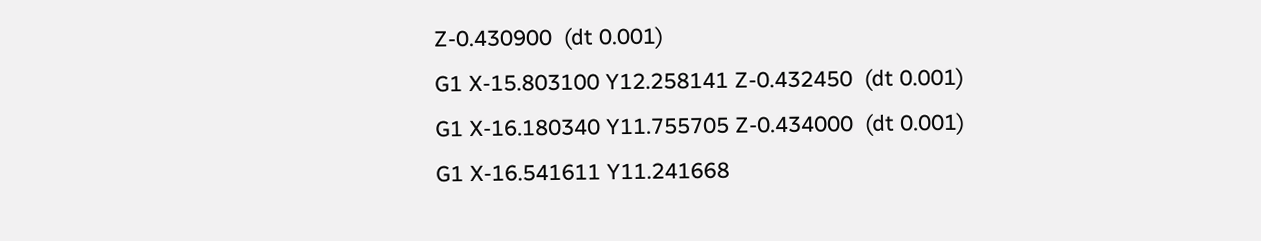Z-0.430900  (dt 0.001)
G1 X-15.803100 Y12.258141 Z-0.432450  (dt 0.001)
G1 X-16.180340 Y11.755705 Z-0.434000  (dt 0.001)
G1 X-16.541611 Y11.241668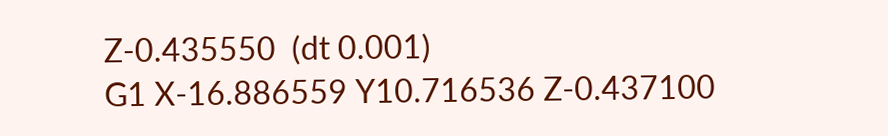Z-0.435550  (dt 0.001)
G1 X-16.886559 Y10.716536 Z-0.437100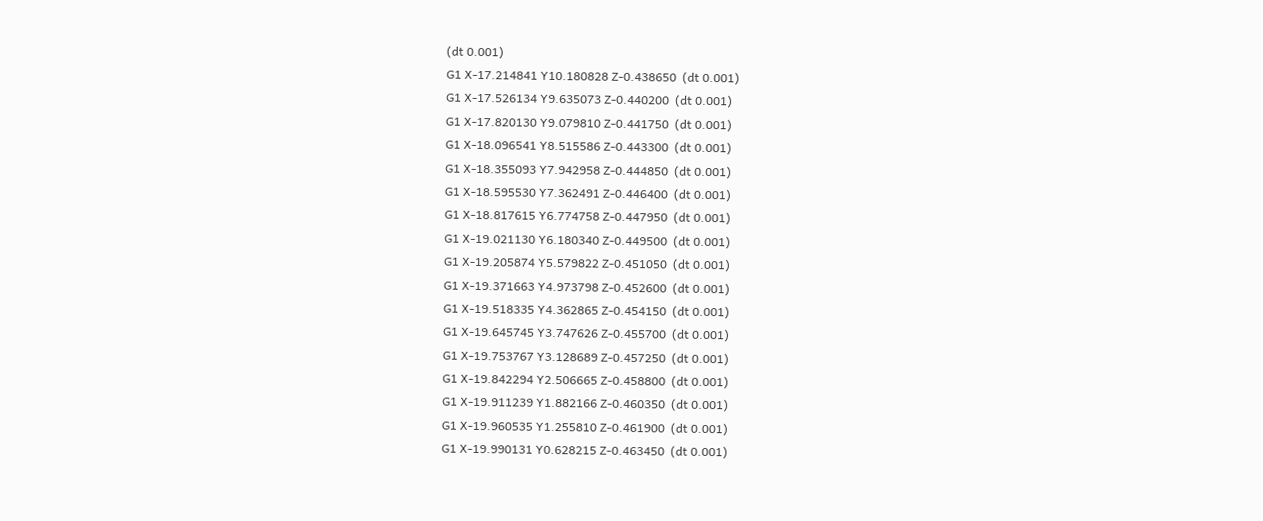(dt 0.001)
G1 X-17.214841 Y10.180828 Z-0.438650  (dt 0.001)
G1 X-17.526134 Y9.635073 Z-0.440200  (dt 0.001)
G1 X-17.820130 Y9.079810 Z-0.441750  (dt 0.001)
G1 X-18.096541 Y8.515586 Z-0.443300  (dt 0.001)
G1 X-18.355093 Y7.942958 Z-0.444850  (dt 0.001)
G1 X-18.595530 Y7.362491 Z-0.446400  (dt 0.001)
G1 X-18.817615 Y6.774758 Z-0.447950  (dt 0.001)
G1 X-19.021130 Y6.180340 Z-0.449500  (dt 0.001)
G1 X-19.205874 Y5.579822 Z-0.451050  (dt 0.001)
G1 X-19.371663 Y4.973798 Z-0.452600  (dt 0.001)
G1 X-19.518335 Y4.362865 Z-0.454150  (dt 0.001)
G1 X-19.645745 Y3.747626 Z-0.455700  (dt 0.001)
G1 X-19.753767 Y3.128689 Z-0.457250  (dt 0.001)
G1 X-19.842294 Y2.506665 Z-0.458800  (dt 0.001)
G1 X-19.911239 Y1.882166 Z-0.460350  (dt 0.001)
G1 X-19.960535 Y1.255810 Z-0.461900  (dt 0.001)
G1 X-19.990131 Y0.628215 Z-0.463450  (dt 0.001)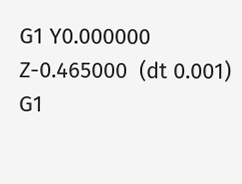G1 Y0.000000 Z-0.465000  (dt 0.001)
G1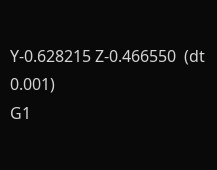Y-0.628215 Z-0.466550  (dt 0.001)
G1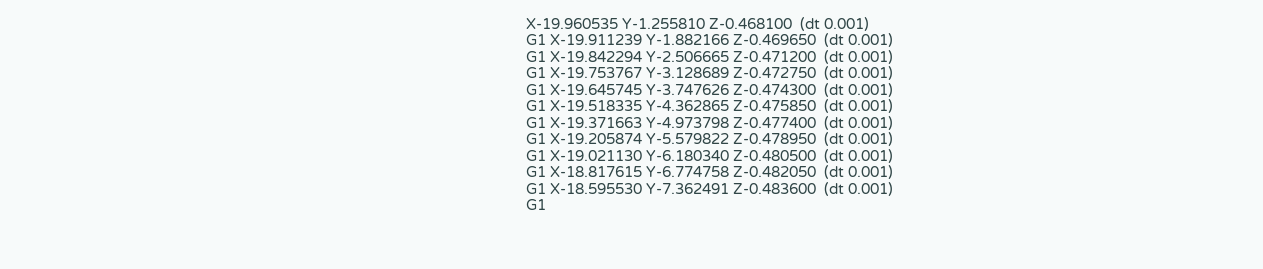X-19.960535 Y-1.255810 Z-0.468100  (dt 0.001)
G1 X-19.911239 Y-1.882166 Z-0.469650  (dt 0.001)
G1 X-19.842294 Y-2.506665 Z-0.471200  (dt 0.001)
G1 X-19.753767 Y-3.128689 Z-0.472750  (dt 0.001)
G1 X-19.645745 Y-3.747626 Z-0.474300  (dt 0.001)
G1 X-19.518335 Y-4.362865 Z-0.475850  (dt 0.001)
G1 X-19.371663 Y-4.973798 Z-0.477400  (dt 0.001)
G1 X-19.205874 Y-5.579822 Z-0.478950  (dt 0.001)
G1 X-19.021130 Y-6.180340 Z-0.480500  (dt 0.001)
G1 X-18.817615 Y-6.774758 Z-0.482050  (dt 0.001)
G1 X-18.595530 Y-7.362491 Z-0.483600  (dt 0.001)
G1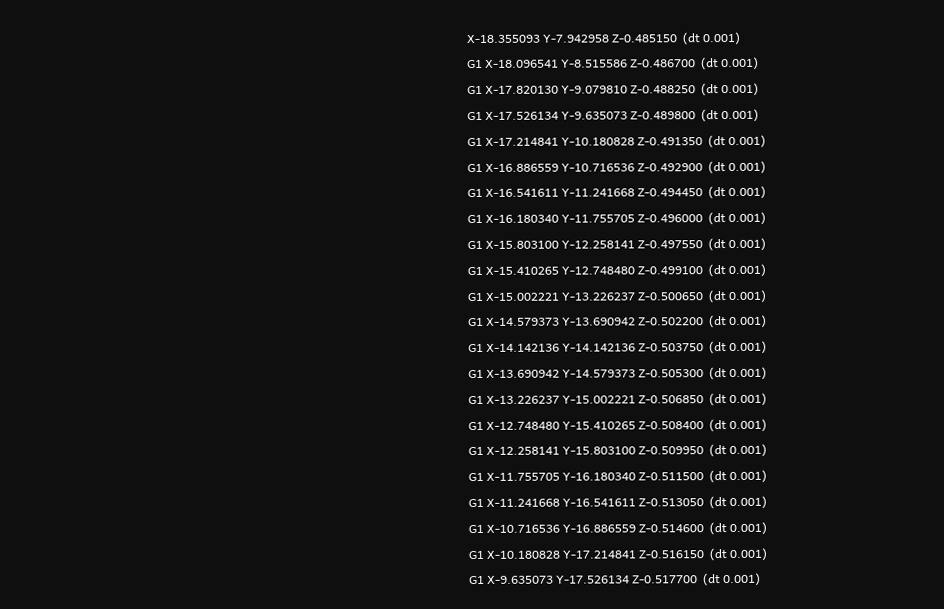X-18.355093 Y-7.942958 Z-0.485150  (dt 0.001)
G1 X-18.096541 Y-8.515586 Z-0.486700  (dt 0.001)
G1 X-17.820130 Y-9.079810 Z-0.488250  (dt 0.001)
G1 X-17.526134 Y-9.635073 Z-0.489800  (dt 0.001)
G1 X-17.214841 Y-10.180828 Z-0.491350  (dt 0.001)
G1 X-16.886559 Y-10.716536 Z-0.492900  (dt 0.001)
G1 X-16.541611 Y-11.241668 Z-0.494450  (dt 0.001)
G1 X-16.180340 Y-11.755705 Z-0.496000  (dt 0.001)
G1 X-15.803100 Y-12.258141 Z-0.497550  (dt 0.001)
G1 X-15.410265 Y-12.748480 Z-0.499100  (dt 0.001)
G1 X-15.002221 Y-13.226237 Z-0.500650  (dt 0.001)
G1 X-14.579373 Y-13.690942 Z-0.502200  (dt 0.001)
G1 X-14.142136 Y-14.142136 Z-0.503750  (dt 0.001)
G1 X-13.690942 Y-14.579373 Z-0.505300  (dt 0.001)
G1 X-13.226237 Y-15.002221 Z-0.506850  (dt 0.001)
G1 X-12.748480 Y-15.410265 Z-0.508400  (dt 0.001)
G1 X-12.258141 Y-15.803100 Z-0.509950  (dt 0.001)
G1 X-11.755705 Y-16.180340 Z-0.511500  (dt 0.001)
G1 X-11.241668 Y-16.541611 Z-0.513050  (dt 0.001)
G1 X-10.716536 Y-16.886559 Z-0.514600  (dt 0.001)
G1 X-10.180828 Y-17.214841 Z-0.516150  (dt 0.001)
G1 X-9.635073 Y-17.526134 Z-0.517700  (dt 0.001)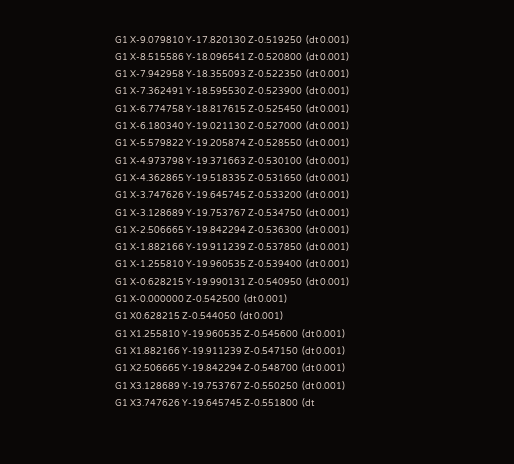G1 X-9.079810 Y-17.820130 Z-0.519250  (dt 0.001)
G1 X-8.515586 Y-18.096541 Z-0.520800  (dt 0.001)
G1 X-7.942958 Y-18.355093 Z-0.522350  (dt 0.001)
G1 X-7.362491 Y-18.595530 Z-0.523900  (dt 0.001)
G1 X-6.774758 Y-18.817615 Z-0.525450  (dt 0.001)
G1 X-6.180340 Y-19.021130 Z-0.527000  (dt 0.001)
G1 X-5.579822 Y-19.205874 Z-0.528550  (dt 0.001)
G1 X-4.973798 Y-19.371663 Z-0.530100  (dt 0.001)
G1 X-4.362865 Y-19.518335 Z-0.531650  (dt 0.001)
G1 X-3.747626 Y-19.645745 Z-0.533200  (dt 0.001)
G1 X-3.128689 Y-19.753767 Z-0.534750  (dt 0.001)
G1 X-2.506665 Y-19.842294 Z-0.536300  (dt 0.001)
G1 X-1.882166 Y-19.911239 Z-0.537850  (dt 0.001)
G1 X-1.255810 Y-19.960535 Z-0.539400  (dt 0.001)
G1 X-0.628215 Y-19.990131 Z-0.540950  (dt 0.001)
G1 X-0.000000 Z-0.542500  (dt 0.001)
G1 X0.628215 Z-0.544050  (dt 0.001)
G1 X1.255810 Y-19.960535 Z-0.545600  (dt 0.001)
G1 X1.882166 Y-19.911239 Z-0.547150  (dt 0.001)
G1 X2.506665 Y-19.842294 Z-0.548700  (dt 0.001)
G1 X3.128689 Y-19.753767 Z-0.550250  (dt 0.001)
G1 X3.747626 Y-19.645745 Z-0.551800  (dt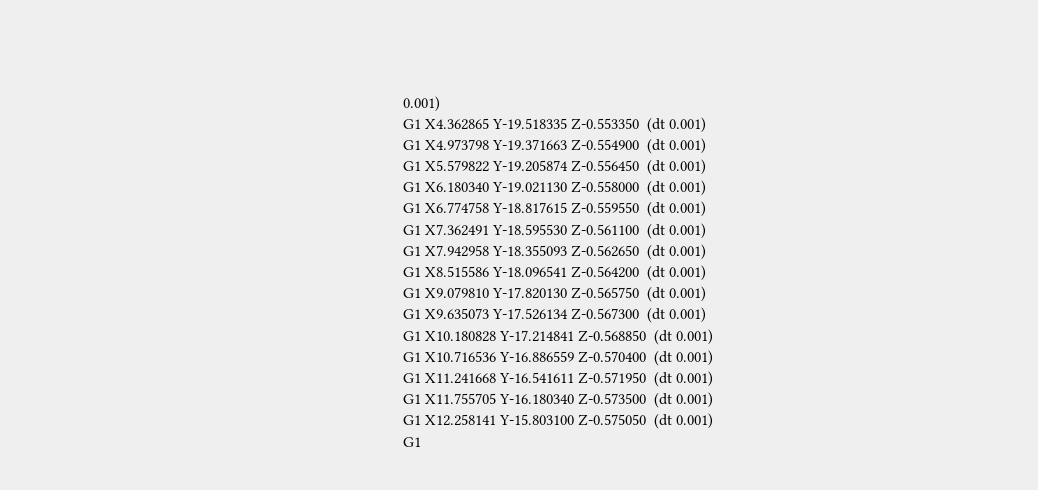0.001)
G1 X4.362865 Y-19.518335 Z-0.553350  (dt 0.001)
G1 X4.973798 Y-19.371663 Z-0.554900  (dt 0.001)
G1 X5.579822 Y-19.205874 Z-0.556450  (dt 0.001)
G1 X6.180340 Y-19.021130 Z-0.558000  (dt 0.001)
G1 X6.774758 Y-18.817615 Z-0.559550  (dt 0.001)
G1 X7.362491 Y-18.595530 Z-0.561100  (dt 0.001)
G1 X7.942958 Y-18.355093 Z-0.562650  (dt 0.001)
G1 X8.515586 Y-18.096541 Z-0.564200  (dt 0.001)
G1 X9.079810 Y-17.820130 Z-0.565750  (dt 0.001)
G1 X9.635073 Y-17.526134 Z-0.567300  (dt 0.001)
G1 X10.180828 Y-17.214841 Z-0.568850  (dt 0.001)
G1 X10.716536 Y-16.886559 Z-0.570400  (dt 0.001)
G1 X11.241668 Y-16.541611 Z-0.571950  (dt 0.001)
G1 X11.755705 Y-16.180340 Z-0.573500  (dt 0.001)
G1 X12.258141 Y-15.803100 Z-0.575050  (dt 0.001)
G1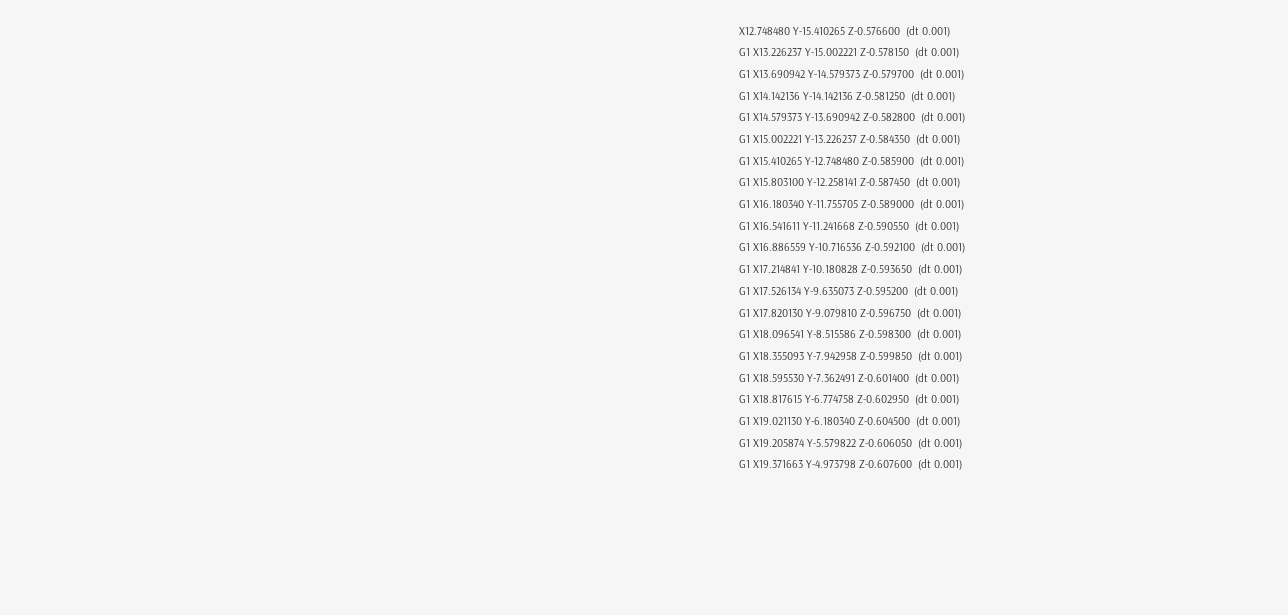X12.748480 Y-15.410265 Z-0.576600  (dt 0.001)
G1 X13.226237 Y-15.002221 Z-0.578150  (dt 0.001)
G1 X13.690942 Y-14.579373 Z-0.579700  (dt 0.001)
G1 X14.142136 Y-14.142136 Z-0.581250  (dt 0.001)
G1 X14.579373 Y-13.690942 Z-0.582800  (dt 0.001)
G1 X15.002221 Y-13.226237 Z-0.584350  (dt 0.001)
G1 X15.410265 Y-12.748480 Z-0.585900  (dt 0.001)
G1 X15.803100 Y-12.258141 Z-0.587450  (dt 0.001)
G1 X16.180340 Y-11.755705 Z-0.589000  (dt 0.001)
G1 X16.541611 Y-11.241668 Z-0.590550  (dt 0.001)
G1 X16.886559 Y-10.716536 Z-0.592100  (dt 0.001)
G1 X17.214841 Y-10.180828 Z-0.593650  (dt 0.001)
G1 X17.526134 Y-9.635073 Z-0.595200  (dt 0.001)
G1 X17.820130 Y-9.079810 Z-0.596750  (dt 0.001)
G1 X18.096541 Y-8.515586 Z-0.598300  (dt 0.001)
G1 X18.355093 Y-7.942958 Z-0.599850  (dt 0.001)
G1 X18.595530 Y-7.362491 Z-0.601400  (dt 0.001)
G1 X18.817615 Y-6.774758 Z-0.602950  (dt 0.001)
G1 X19.021130 Y-6.180340 Z-0.604500  (dt 0.001)
G1 X19.205874 Y-5.579822 Z-0.606050  (dt 0.001)
G1 X19.371663 Y-4.973798 Z-0.607600  (dt 0.001)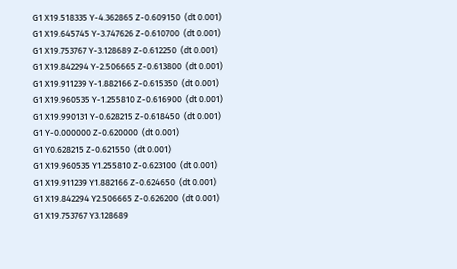G1 X19.518335 Y-4.362865 Z-0.609150  (dt 0.001)
G1 X19.645745 Y-3.747626 Z-0.610700  (dt 0.001)
G1 X19.753767 Y-3.128689 Z-0.612250  (dt 0.001)
G1 X19.842294 Y-2.506665 Z-0.613800  (dt 0.001)
G1 X19.911239 Y-1.882166 Z-0.615350  (dt 0.001)
G1 X19.960535 Y-1.255810 Z-0.616900  (dt 0.001)
G1 X19.990131 Y-0.628215 Z-0.618450  (dt 0.001)
G1 Y-0.000000 Z-0.620000  (dt 0.001)
G1 Y0.628215 Z-0.621550  (dt 0.001)
G1 X19.960535 Y1.255810 Z-0.623100  (dt 0.001)
G1 X19.911239 Y1.882166 Z-0.624650  (dt 0.001)
G1 X19.842294 Y2.506665 Z-0.626200  (dt 0.001)
G1 X19.753767 Y3.128689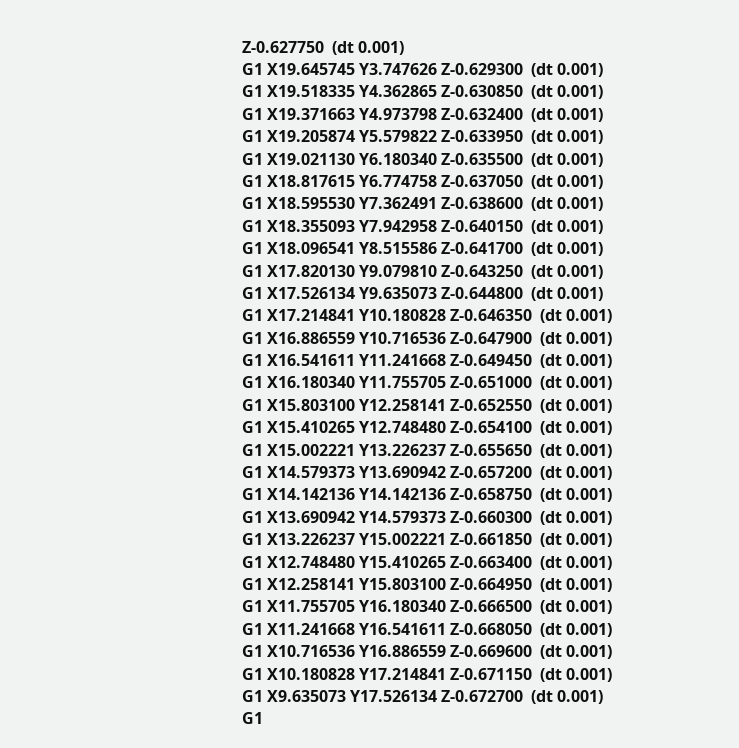Z-0.627750  (dt 0.001)
G1 X19.645745 Y3.747626 Z-0.629300  (dt 0.001)
G1 X19.518335 Y4.362865 Z-0.630850  (dt 0.001)
G1 X19.371663 Y4.973798 Z-0.632400  (dt 0.001)
G1 X19.205874 Y5.579822 Z-0.633950  (dt 0.001)
G1 X19.021130 Y6.180340 Z-0.635500  (dt 0.001)
G1 X18.817615 Y6.774758 Z-0.637050  (dt 0.001)
G1 X18.595530 Y7.362491 Z-0.638600  (dt 0.001)
G1 X18.355093 Y7.942958 Z-0.640150  (dt 0.001)
G1 X18.096541 Y8.515586 Z-0.641700  (dt 0.001)
G1 X17.820130 Y9.079810 Z-0.643250  (dt 0.001)
G1 X17.526134 Y9.635073 Z-0.644800  (dt 0.001)
G1 X17.214841 Y10.180828 Z-0.646350  (dt 0.001)
G1 X16.886559 Y10.716536 Z-0.647900  (dt 0.001)
G1 X16.541611 Y11.241668 Z-0.649450  (dt 0.001)
G1 X16.180340 Y11.755705 Z-0.651000  (dt 0.001)
G1 X15.803100 Y12.258141 Z-0.652550  (dt 0.001)
G1 X15.410265 Y12.748480 Z-0.654100  (dt 0.001)
G1 X15.002221 Y13.226237 Z-0.655650  (dt 0.001)
G1 X14.579373 Y13.690942 Z-0.657200  (dt 0.001)
G1 X14.142136 Y14.142136 Z-0.658750  (dt 0.001)
G1 X13.690942 Y14.579373 Z-0.660300  (dt 0.001)
G1 X13.226237 Y15.002221 Z-0.661850  (dt 0.001)
G1 X12.748480 Y15.410265 Z-0.663400  (dt 0.001)
G1 X12.258141 Y15.803100 Z-0.664950  (dt 0.001)
G1 X11.755705 Y16.180340 Z-0.666500  (dt 0.001)
G1 X11.241668 Y16.541611 Z-0.668050  (dt 0.001)
G1 X10.716536 Y16.886559 Z-0.669600  (dt 0.001)
G1 X10.180828 Y17.214841 Z-0.671150  (dt 0.001)
G1 X9.635073 Y17.526134 Z-0.672700  (dt 0.001)
G1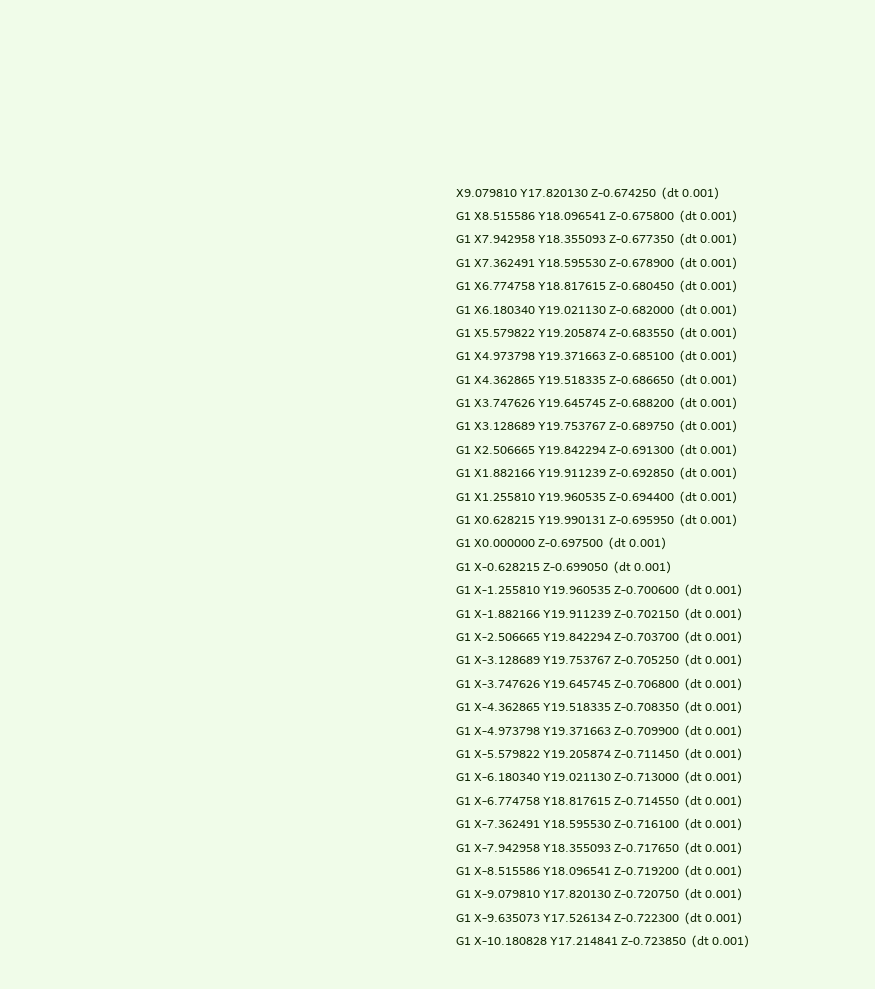X9.079810 Y17.820130 Z-0.674250  (dt 0.001)
G1 X8.515586 Y18.096541 Z-0.675800  (dt 0.001)
G1 X7.942958 Y18.355093 Z-0.677350  (dt 0.001)
G1 X7.362491 Y18.595530 Z-0.678900  (dt 0.001)
G1 X6.774758 Y18.817615 Z-0.680450  (dt 0.001)
G1 X6.180340 Y19.021130 Z-0.682000  (dt 0.001)
G1 X5.579822 Y19.205874 Z-0.683550  (dt 0.001)
G1 X4.973798 Y19.371663 Z-0.685100  (dt 0.001)
G1 X4.362865 Y19.518335 Z-0.686650  (dt 0.001)
G1 X3.747626 Y19.645745 Z-0.688200  (dt 0.001)
G1 X3.128689 Y19.753767 Z-0.689750  (dt 0.001)
G1 X2.506665 Y19.842294 Z-0.691300  (dt 0.001)
G1 X1.882166 Y19.911239 Z-0.692850  (dt 0.001)
G1 X1.255810 Y19.960535 Z-0.694400  (dt 0.001)
G1 X0.628215 Y19.990131 Z-0.695950  (dt 0.001)
G1 X0.000000 Z-0.697500  (dt 0.001)
G1 X-0.628215 Z-0.699050  (dt 0.001)
G1 X-1.255810 Y19.960535 Z-0.700600  (dt 0.001)
G1 X-1.882166 Y19.911239 Z-0.702150  (dt 0.001)
G1 X-2.506665 Y19.842294 Z-0.703700  (dt 0.001)
G1 X-3.128689 Y19.753767 Z-0.705250  (dt 0.001)
G1 X-3.747626 Y19.645745 Z-0.706800  (dt 0.001)
G1 X-4.362865 Y19.518335 Z-0.708350  (dt 0.001)
G1 X-4.973798 Y19.371663 Z-0.709900  (dt 0.001)
G1 X-5.579822 Y19.205874 Z-0.711450  (dt 0.001)
G1 X-6.180340 Y19.021130 Z-0.713000  (dt 0.001)
G1 X-6.774758 Y18.817615 Z-0.714550  (dt 0.001)
G1 X-7.362491 Y18.595530 Z-0.716100  (dt 0.001)
G1 X-7.942958 Y18.355093 Z-0.717650  (dt 0.001)
G1 X-8.515586 Y18.096541 Z-0.719200  (dt 0.001)
G1 X-9.079810 Y17.820130 Z-0.720750  (dt 0.001)
G1 X-9.635073 Y17.526134 Z-0.722300  (dt 0.001)
G1 X-10.180828 Y17.214841 Z-0.723850  (dt 0.001)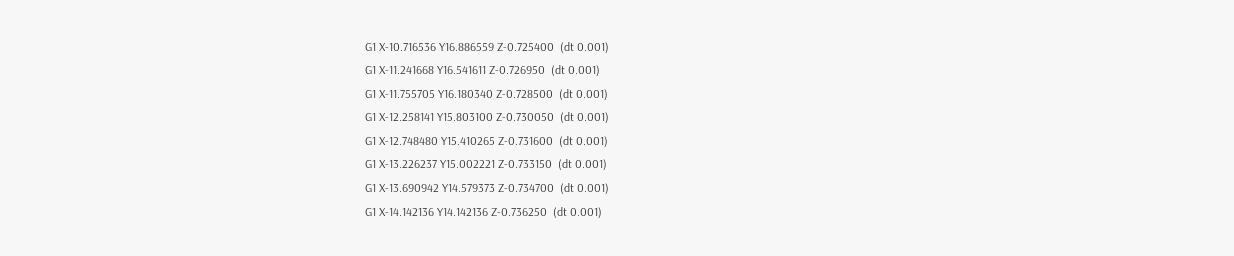G1 X-10.716536 Y16.886559 Z-0.725400  (dt 0.001)
G1 X-11.241668 Y16.541611 Z-0.726950  (dt 0.001)
G1 X-11.755705 Y16.180340 Z-0.728500  (dt 0.001)
G1 X-12.258141 Y15.803100 Z-0.730050  (dt 0.001)
G1 X-12.748480 Y15.410265 Z-0.731600  (dt 0.001)
G1 X-13.226237 Y15.002221 Z-0.733150  (dt 0.001)
G1 X-13.690942 Y14.579373 Z-0.734700  (dt 0.001)
G1 X-14.142136 Y14.142136 Z-0.736250  (dt 0.001)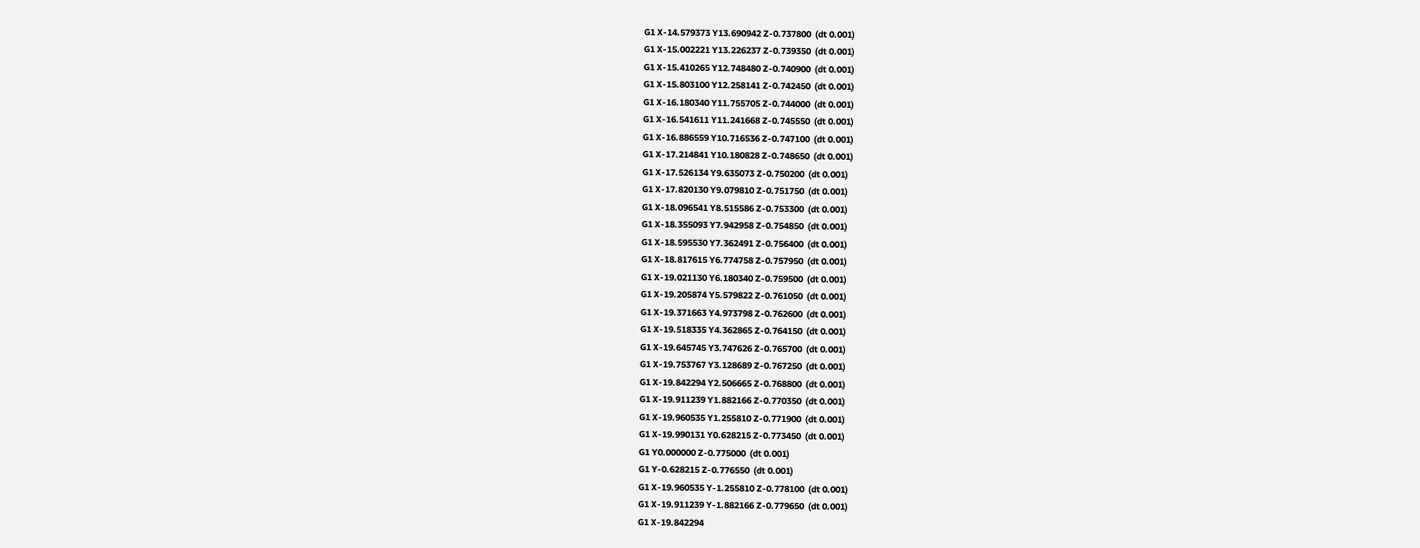G1 X-14.579373 Y13.690942 Z-0.737800  (dt 0.001)
G1 X-15.002221 Y13.226237 Z-0.739350  (dt 0.001)
G1 X-15.410265 Y12.748480 Z-0.740900  (dt 0.001)
G1 X-15.803100 Y12.258141 Z-0.742450  (dt 0.001)
G1 X-16.180340 Y11.755705 Z-0.744000  (dt 0.001)
G1 X-16.541611 Y11.241668 Z-0.745550  (dt 0.001)
G1 X-16.886559 Y10.716536 Z-0.747100  (dt 0.001)
G1 X-17.214841 Y10.180828 Z-0.748650  (dt 0.001)
G1 X-17.526134 Y9.635073 Z-0.750200  (dt 0.001)
G1 X-17.820130 Y9.079810 Z-0.751750  (dt 0.001)
G1 X-18.096541 Y8.515586 Z-0.753300  (dt 0.001)
G1 X-18.355093 Y7.942958 Z-0.754850  (dt 0.001)
G1 X-18.595530 Y7.362491 Z-0.756400  (dt 0.001)
G1 X-18.817615 Y6.774758 Z-0.757950  (dt 0.001)
G1 X-19.021130 Y6.180340 Z-0.759500  (dt 0.001)
G1 X-19.205874 Y5.579822 Z-0.761050  (dt 0.001)
G1 X-19.371663 Y4.973798 Z-0.762600  (dt 0.001)
G1 X-19.518335 Y4.362865 Z-0.764150  (dt 0.001)
G1 X-19.645745 Y3.747626 Z-0.765700  (dt 0.001)
G1 X-19.753767 Y3.128689 Z-0.767250  (dt 0.001)
G1 X-19.842294 Y2.506665 Z-0.768800  (dt 0.001)
G1 X-19.911239 Y1.882166 Z-0.770350  (dt 0.001)
G1 X-19.960535 Y1.255810 Z-0.771900  (dt 0.001)
G1 X-19.990131 Y0.628215 Z-0.773450  (dt 0.001)
G1 Y0.000000 Z-0.775000  (dt 0.001)
G1 Y-0.628215 Z-0.776550  (dt 0.001)
G1 X-19.960535 Y-1.255810 Z-0.778100  (dt 0.001)
G1 X-19.911239 Y-1.882166 Z-0.779650  (dt 0.001)
G1 X-19.842294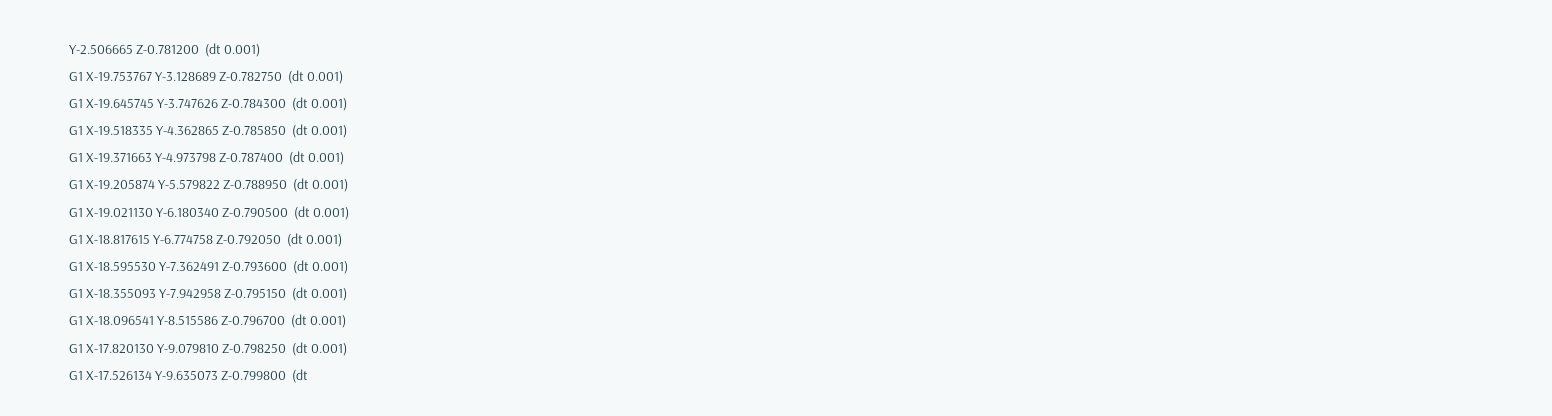Y-2.506665 Z-0.781200  (dt 0.001)
G1 X-19.753767 Y-3.128689 Z-0.782750  (dt 0.001)
G1 X-19.645745 Y-3.747626 Z-0.784300  (dt 0.001)
G1 X-19.518335 Y-4.362865 Z-0.785850  (dt 0.001)
G1 X-19.371663 Y-4.973798 Z-0.787400  (dt 0.001)
G1 X-19.205874 Y-5.579822 Z-0.788950  (dt 0.001)
G1 X-19.021130 Y-6.180340 Z-0.790500  (dt 0.001)
G1 X-18.817615 Y-6.774758 Z-0.792050  (dt 0.001)
G1 X-18.595530 Y-7.362491 Z-0.793600  (dt 0.001)
G1 X-18.355093 Y-7.942958 Z-0.795150  (dt 0.001)
G1 X-18.096541 Y-8.515586 Z-0.796700  (dt 0.001)
G1 X-17.820130 Y-9.079810 Z-0.798250  (dt 0.001)
G1 X-17.526134 Y-9.635073 Z-0.799800  (dt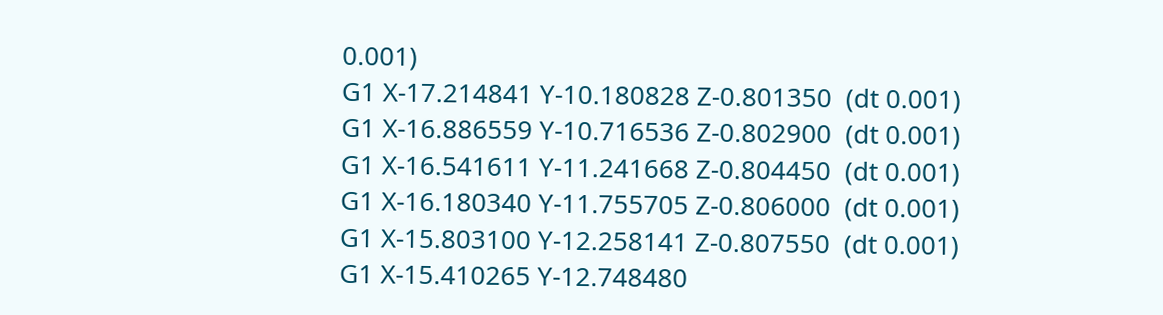0.001)
G1 X-17.214841 Y-10.180828 Z-0.801350  (dt 0.001)
G1 X-16.886559 Y-10.716536 Z-0.802900  (dt 0.001)
G1 X-16.541611 Y-11.241668 Z-0.804450  (dt 0.001)
G1 X-16.180340 Y-11.755705 Z-0.806000  (dt 0.001)
G1 X-15.803100 Y-12.258141 Z-0.807550  (dt 0.001)
G1 X-15.410265 Y-12.748480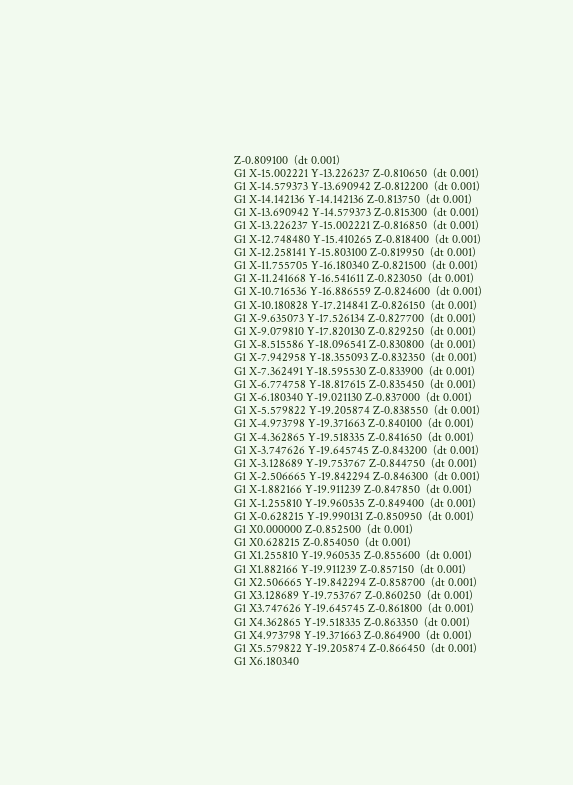Z-0.809100  (dt 0.001)
G1 X-15.002221 Y-13.226237 Z-0.810650  (dt 0.001)
G1 X-14.579373 Y-13.690942 Z-0.812200  (dt 0.001)
G1 X-14.142136 Y-14.142136 Z-0.813750  (dt 0.001)
G1 X-13.690942 Y-14.579373 Z-0.815300  (dt 0.001)
G1 X-13.226237 Y-15.002221 Z-0.816850  (dt 0.001)
G1 X-12.748480 Y-15.410265 Z-0.818400  (dt 0.001)
G1 X-12.258141 Y-15.803100 Z-0.819950  (dt 0.001)
G1 X-11.755705 Y-16.180340 Z-0.821500  (dt 0.001)
G1 X-11.241668 Y-16.541611 Z-0.823050  (dt 0.001)
G1 X-10.716536 Y-16.886559 Z-0.824600  (dt 0.001)
G1 X-10.180828 Y-17.214841 Z-0.826150  (dt 0.001)
G1 X-9.635073 Y-17.526134 Z-0.827700  (dt 0.001)
G1 X-9.079810 Y-17.820130 Z-0.829250  (dt 0.001)
G1 X-8.515586 Y-18.096541 Z-0.830800  (dt 0.001)
G1 X-7.942958 Y-18.355093 Z-0.832350  (dt 0.001)
G1 X-7.362491 Y-18.595530 Z-0.833900  (dt 0.001)
G1 X-6.774758 Y-18.817615 Z-0.835450  (dt 0.001)
G1 X-6.180340 Y-19.021130 Z-0.837000  (dt 0.001)
G1 X-5.579822 Y-19.205874 Z-0.838550  (dt 0.001)
G1 X-4.973798 Y-19.371663 Z-0.840100  (dt 0.001)
G1 X-4.362865 Y-19.518335 Z-0.841650  (dt 0.001)
G1 X-3.747626 Y-19.645745 Z-0.843200  (dt 0.001)
G1 X-3.128689 Y-19.753767 Z-0.844750  (dt 0.001)
G1 X-2.506665 Y-19.842294 Z-0.846300  (dt 0.001)
G1 X-1.882166 Y-19.911239 Z-0.847850  (dt 0.001)
G1 X-1.255810 Y-19.960535 Z-0.849400  (dt 0.001)
G1 X-0.628215 Y-19.990131 Z-0.850950  (dt 0.001)
G1 X0.000000 Z-0.852500  (dt 0.001)
G1 X0.628215 Z-0.854050  (dt 0.001)
G1 X1.255810 Y-19.960535 Z-0.855600  (dt 0.001)
G1 X1.882166 Y-19.911239 Z-0.857150  (dt 0.001)
G1 X2.506665 Y-19.842294 Z-0.858700  (dt 0.001)
G1 X3.128689 Y-19.753767 Z-0.860250  (dt 0.001)
G1 X3.747626 Y-19.645745 Z-0.861800  (dt 0.001)
G1 X4.362865 Y-19.518335 Z-0.863350  (dt 0.001)
G1 X4.973798 Y-19.371663 Z-0.864900  (dt 0.001)
G1 X5.579822 Y-19.205874 Z-0.866450  (dt 0.001)
G1 X6.180340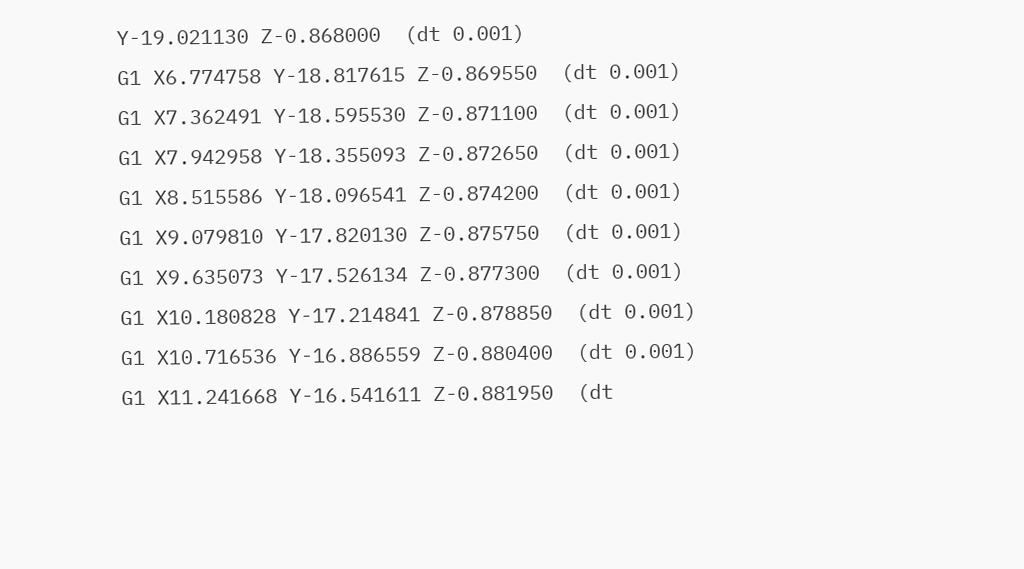Y-19.021130 Z-0.868000  (dt 0.001)
G1 X6.774758 Y-18.817615 Z-0.869550  (dt 0.001)
G1 X7.362491 Y-18.595530 Z-0.871100  (dt 0.001)
G1 X7.942958 Y-18.355093 Z-0.872650  (dt 0.001)
G1 X8.515586 Y-18.096541 Z-0.874200  (dt 0.001)
G1 X9.079810 Y-17.820130 Z-0.875750  (dt 0.001)
G1 X9.635073 Y-17.526134 Z-0.877300  (dt 0.001)
G1 X10.180828 Y-17.214841 Z-0.878850  (dt 0.001)
G1 X10.716536 Y-16.886559 Z-0.880400  (dt 0.001)
G1 X11.241668 Y-16.541611 Z-0.881950  (dt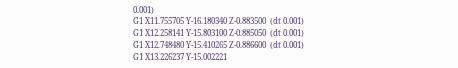0.001)
G1 X11.755705 Y-16.180340 Z-0.883500  (dt 0.001)
G1 X12.258141 Y-15.803100 Z-0.885050  (dt 0.001)
G1 X12.748480 Y-15.410265 Z-0.886600  (dt 0.001)
G1 X13.226237 Y-15.002221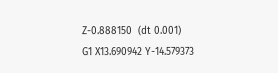Z-0.888150  (dt 0.001)
G1 X13.690942 Y-14.579373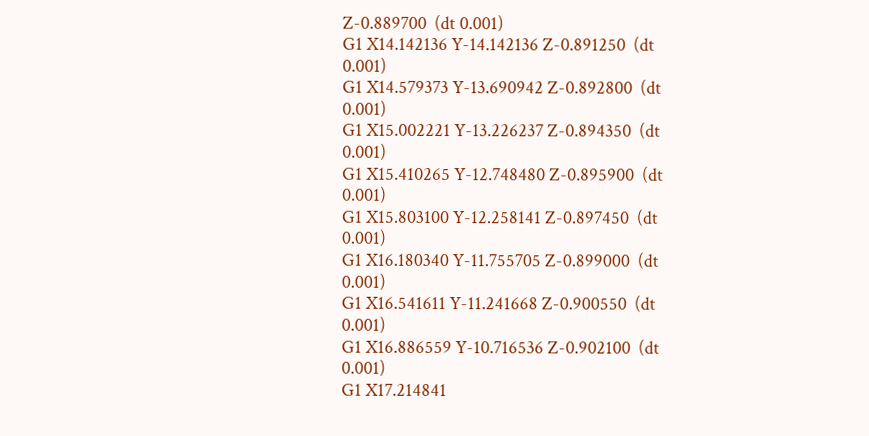Z-0.889700  (dt 0.001)
G1 X14.142136 Y-14.142136 Z-0.891250  (dt 0.001)
G1 X14.579373 Y-13.690942 Z-0.892800  (dt 0.001)
G1 X15.002221 Y-13.226237 Z-0.894350  (dt 0.001)
G1 X15.410265 Y-12.748480 Z-0.895900  (dt 0.001)
G1 X15.803100 Y-12.258141 Z-0.897450  (dt 0.001)
G1 X16.180340 Y-11.755705 Z-0.899000  (dt 0.001)
G1 X16.541611 Y-11.241668 Z-0.900550  (dt 0.001)
G1 X16.886559 Y-10.716536 Z-0.902100  (dt 0.001)
G1 X17.214841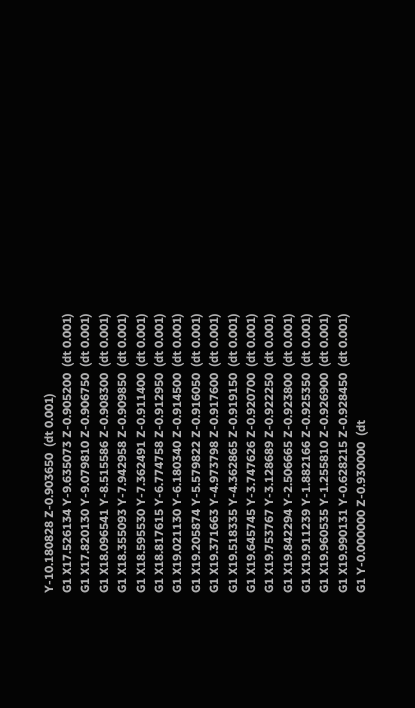Y-10.180828 Z-0.903650  (dt 0.001)
G1 X17.526134 Y-9.635073 Z-0.905200  (dt 0.001)
G1 X17.820130 Y-9.079810 Z-0.906750  (dt 0.001)
G1 X18.096541 Y-8.515586 Z-0.908300  (dt 0.001)
G1 X18.355093 Y-7.942958 Z-0.909850  (dt 0.001)
G1 X18.595530 Y-7.362491 Z-0.911400  (dt 0.001)
G1 X18.817615 Y-6.774758 Z-0.912950  (dt 0.001)
G1 X19.021130 Y-6.180340 Z-0.914500  (dt 0.001)
G1 X19.205874 Y-5.579822 Z-0.916050  (dt 0.001)
G1 X19.371663 Y-4.973798 Z-0.917600  (dt 0.001)
G1 X19.518335 Y-4.362865 Z-0.919150  (dt 0.001)
G1 X19.645745 Y-3.747626 Z-0.920700  (dt 0.001)
G1 X19.753767 Y-3.128689 Z-0.922250  (dt 0.001)
G1 X19.842294 Y-2.506665 Z-0.923800  (dt 0.001)
G1 X19.911239 Y-1.882166 Z-0.925350  (dt 0.001)
G1 X19.960535 Y-1.255810 Z-0.926900  (dt 0.001)
G1 X19.990131 Y-0.628215 Z-0.928450  (dt 0.001)
G1 Y-0.000000 Z-0.930000  (dt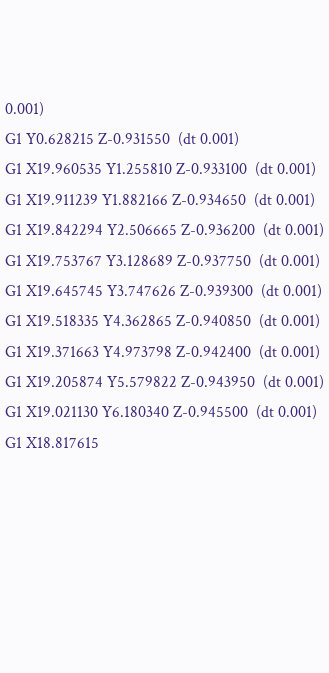0.001)
G1 Y0.628215 Z-0.931550  (dt 0.001)
G1 X19.960535 Y1.255810 Z-0.933100  (dt 0.001)
G1 X19.911239 Y1.882166 Z-0.934650  (dt 0.001)
G1 X19.842294 Y2.506665 Z-0.936200  (dt 0.001)
G1 X19.753767 Y3.128689 Z-0.937750  (dt 0.001)
G1 X19.645745 Y3.747626 Z-0.939300  (dt 0.001)
G1 X19.518335 Y4.362865 Z-0.940850  (dt 0.001)
G1 X19.371663 Y4.973798 Z-0.942400  (dt 0.001)
G1 X19.205874 Y5.579822 Z-0.943950  (dt 0.001)
G1 X19.021130 Y6.180340 Z-0.945500  (dt 0.001)
G1 X18.817615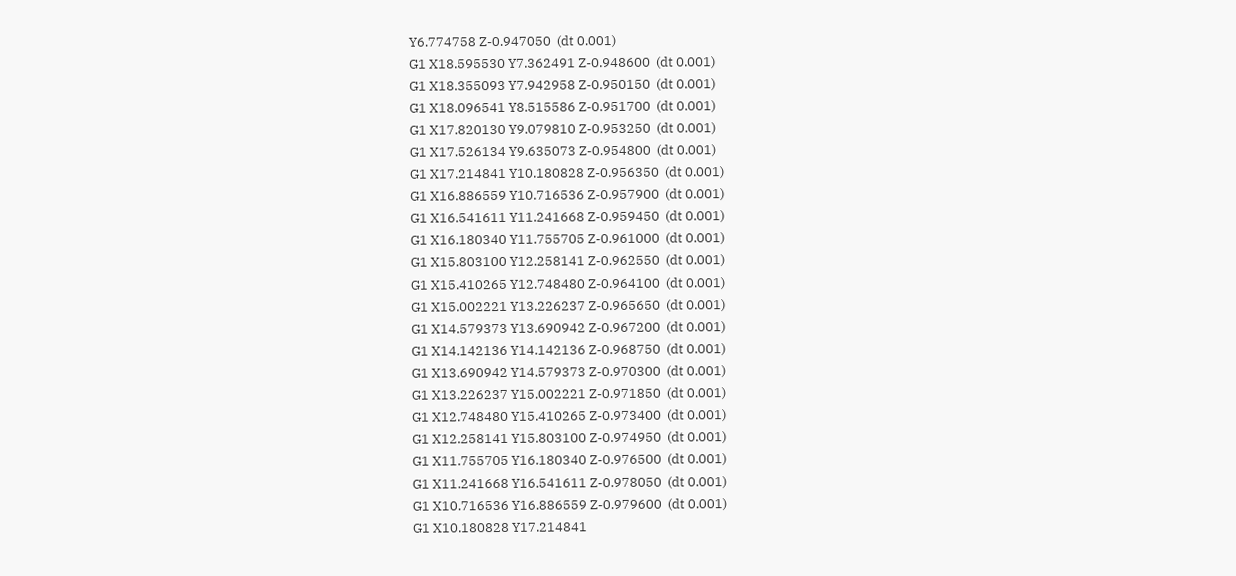Y6.774758 Z-0.947050  (dt 0.001)
G1 X18.595530 Y7.362491 Z-0.948600  (dt 0.001)
G1 X18.355093 Y7.942958 Z-0.950150  (dt 0.001)
G1 X18.096541 Y8.515586 Z-0.951700  (dt 0.001)
G1 X17.820130 Y9.079810 Z-0.953250  (dt 0.001)
G1 X17.526134 Y9.635073 Z-0.954800  (dt 0.001)
G1 X17.214841 Y10.180828 Z-0.956350  (dt 0.001)
G1 X16.886559 Y10.716536 Z-0.957900  (dt 0.001)
G1 X16.541611 Y11.241668 Z-0.959450  (dt 0.001)
G1 X16.180340 Y11.755705 Z-0.961000  (dt 0.001)
G1 X15.803100 Y12.258141 Z-0.962550  (dt 0.001)
G1 X15.410265 Y12.748480 Z-0.964100  (dt 0.001)
G1 X15.002221 Y13.226237 Z-0.965650  (dt 0.001)
G1 X14.579373 Y13.690942 Z-0.967200  (dt 0.001)
G1 X14.142136 Y14.142136 Z-0.968750  (dt 0.001)
G1 X13.690942 Y14.579373 Z-0.970300  (dt 0.001)
G1 X13.226237 Y15.002221 Z-0.971850  (dt 0.001)
G1 X12.748480 Y15.410265 Z-0.973400  (dt 0.001)
G1 X12.258141 Y15.803100 Z-0.974950  (dt 0.001)
G1 X11.755705 Y16.180340 Z-0.976500  (dt 0.001)
G1 X11.241668 Y16.541611 Z-0.978050  (dt 0.001)
G1 X10.716536 Y16.886559 Z-0.979600  (dt 0.001)
G1 X10.180828 Y17.214841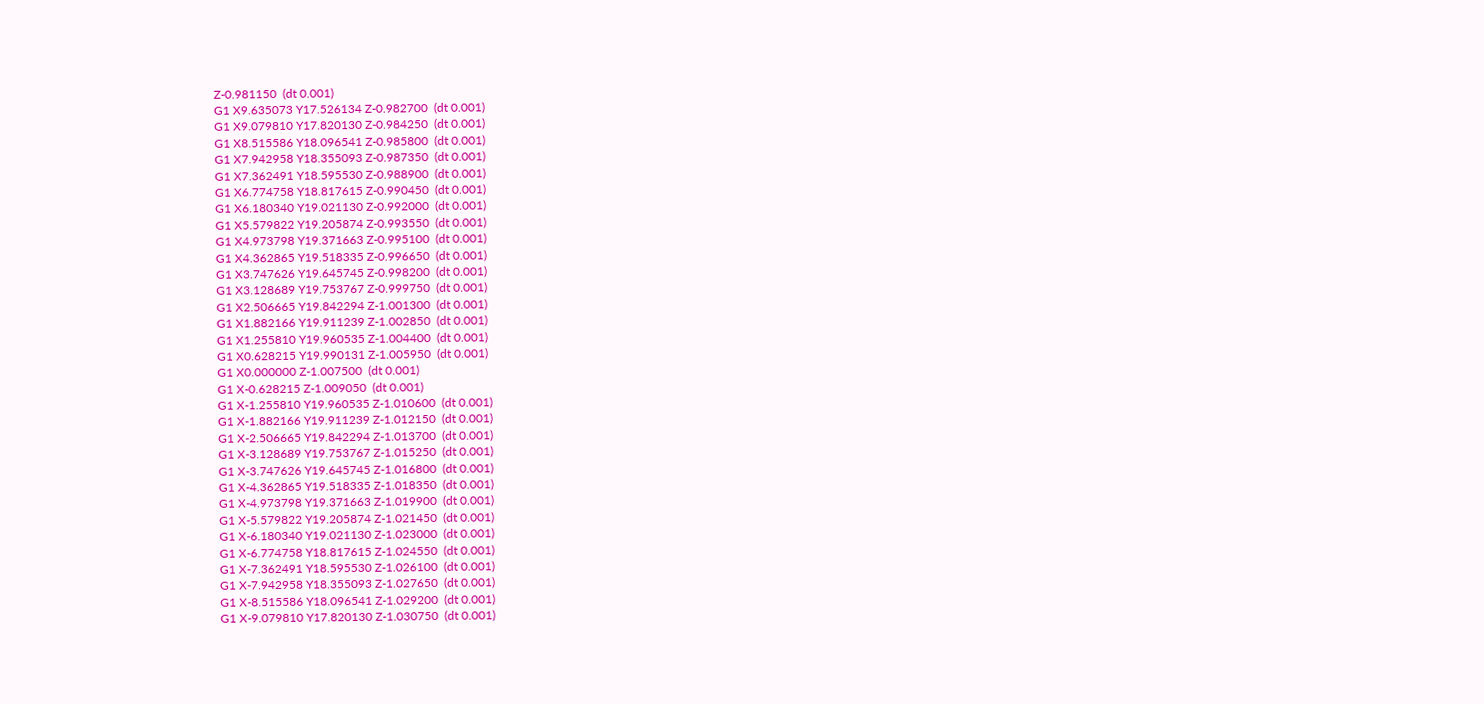Z-0.981150  (dt 0.001)
G1 X9.635073 Y17.526134 Z-0.982700  (dt 0.001)
G1 X9.079810 Y17.820130 Z-0.984250  (dt 0.001)
G1 X8.515586 Y18.096541 Z-0.985800  (dt 0.001)
G1 X7.942958 Y18.355093 Z-0.987350  (dt 0.001)
G1 X7.362491 Y18.595530 Z-0.988900  (dt 0.001)
G1 X6.774758 Y18.817615 Z-0.990450  (dt 0.001)
G1 X6.180340 Y19.021130 Z-0.992000  (dt 0.001)
G1 X5.579822 Y19.205874 Z-0.993550  (dt 0.001)
G1 X4.973798 Y19.371663 Z-0.995100  (dt 0.001)
G1 X4.362865 Y19.518335 Z-0.996650  (dt 0.001)
G1 X3.747626 Y19.645745 Z-0.998200  (dt 0.001)
G1 X3.128689 Y19.753767 Z-0.999750  (dt 0.001)
G1 X2.506665 Y19.842294 Z-1.001300  (dt 0.001)
G1 X1.882166 Y19.911239 Z-1.002850  (dt 0.001)
G1 X1.255810 Y19.960535 Z-1.004400  (dt 0.001)
G1 X0.628215 Y19.990131 Z-1.005950  (dt 0.001)
G1 X0.000000 Z-1.007500  (dt 0.001)
G1 X-0.628215 Z-1.009050  (dt 0.001)
G1 X-1.255810 Y19.960535 Z-1.010600  (dt 0.001)
G1 X-1.882166 Y19.911239 Z-1.012150  (dt 0.001)
G1 X-2.506665 Y19.842294 Z-1.013700  (dt 0.001)
G1 X-3.128689 Y19.753767 Z-1.015250  (dt 0.001)
G1 X-3.747626 Y19.645745 Z-1.016800  (dt 0.001)
G1 X-4.362865 Y19.518335 Z-1.018350  (dt 0.001)
G1 X-4.973798 Y19.371663 Z-1.019900  (dt 0.001)
G1 X-5.579822 Y19.205874 Z-1.021450  (dt 0.001)
G1 X-6.180340 Y19.021130 Z-1.023000  (dt 0.001)
G1 X-6.774758 Y18.817615 Z-1.024550  (dt 0.001)
G1 X-7.362491 Y18.595530 Z-1.026100  (dt 0.001)
G1 X-7.942958 Y18.355093 Z-1.027650  (dt 0.001)
G1 X-8.515586 Y18.096541 Z-1.029200  (dt 0.001)
G1 X-9.079810 Y17.820130 Z-1.030750  (dt 0.001)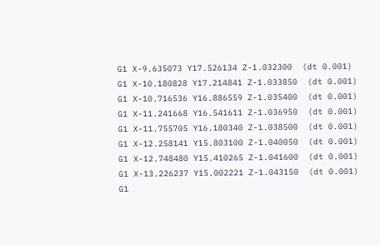G1 X-9.635073 Y17.526134 Z-1.032300  (dt 0.001)
G1 X-10.180828 Y17.214841 Z-1.033850  (dt 0.001)
G1 X-10.716536 Y16.886559 Z-1.035400  (dt 0.001)
G1 X-11.241668 Y16.541611 Z-1.036950  (dt 0.001)
G1 X-11.755705 Y16.180340 Z-1.038500  (dt 0.001)
G1 X-12.258141 Y15.803100 Z-1.040050  (dt 0.001)
G1 X-12.748480 Y15.410265 Z-1.041600  (dt 0.001)
G1 X-13.226237 Y15.002221 Z-1.043150  (dt 0.001)
G1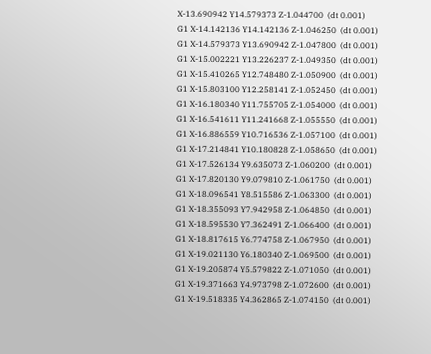X-13.690942 Y14.579373 Z-1.044700  (dt 0.001)
G1 X-14.142136 Y14.142136 Z-1.046250  (dt 0.001)
G1 X-14.579373 Y13.690942 Z-1.047800  (dt 0.001)
G1 X-15.002221 Y13.226237 Z-1.049350  (dt 0.001)
G1 X-15.410265 Y12.748480 Z-1.050900  (dt 0.001)
G1 X-15.803100 Y12.258141 Z-1.052450  (dt 0.001)
G1 X-16.180340 Y11.755705 Z-1.054000  (dt 0.001)
G1 X-16.541611 Y11.241668 Z-1.055550  (dt 0.001)
G1 X-16.886559 Y10.716536 Z-1.057100  (dt 0.001)
G1 X-17.214841 Y10.180828 Z-1.058650  (dt 0.001)
G1 X-17.526134 Y9.635073 Z-1.060200  (dt 0.001)
G1 X-17.820130 Y9.079810 Z-1.061750  (dt 0.001)
G1 X-18.096541 Y8.515586 Z-1.063300  (dt 0.001)
G1 X-18.355093 Y7.942958 Z-1.064850  (dt 0.001)
G1 X-18.595530 Y7.362491 Z-1.066400  (dt 0.001)
G1 X-18.817615 Y6.774758 Z-1.067950  (dt 0.001)
G1 X-19.021130 Y6.180340 Z-1.069500  (dt 0.001)
G1 X-19.205874 Y5.579822 Z-1.071050  (dt 0.001)
G1 X-19.371663 Y4.973798 Z-1.072600  (dt 0.001)
G1 X-19.518335 Y4.362865 Z-1.074150  (dt 0.001)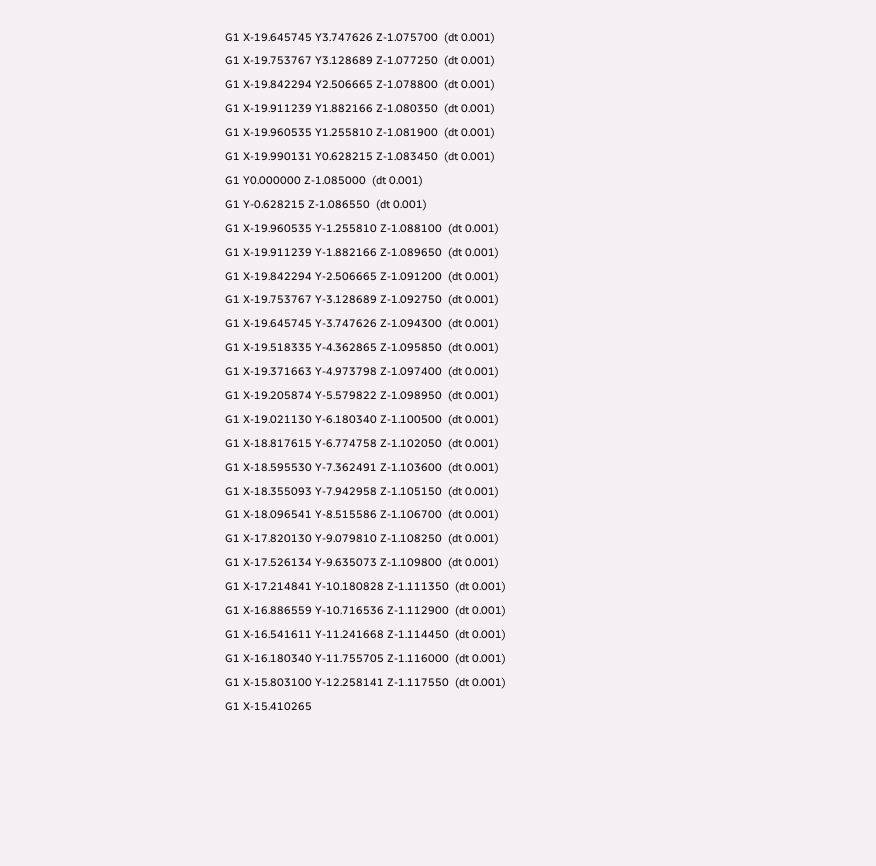G1 X-19.645745 Y3.747626 Z-1.075700  (dt 0.001)
G1 X-19.753767 Y3.128689 Z-1.077250  (dt 0.001)
G1 X-19.842294 Y2.506665 Z-1.078800  (dt 0.001)
G1 X-19.911239 Y1.882166 Z-1.080350  (dt 0.001)
G1 X-19.960535 Y1.255810 Z-1.081900  (dt 0.001)
G1 X-19.990131 Y0.628215 Z-1.083450  (dt 0.001)
G1 Y0.000000 Z-1.085000  (dt 0.001)
G1 Y-0.628215 Z-1.086550  (dt 0.001)
G1 X-19.960535 Y-1.255810 Z-1.088100  (dt 0.001)
G1 X-19.911239 Y-1.882166 Z-1.089650  (dt 0.001)
G1 X-19.842294 Y-2.506665 Z-1.091200  (dt 0.001)
G1 X-19.753767 Y-3.128689 Z-1.092750  (dt 0.001)
G1 X-19.645745 Y-3.747626 Z-1.094300  (dt 0.001)
G1 X-19.518335 Y-4.362865 Z-1.095850  (dt 0.001)
G1 X-19.371663 Y-4.973798 Z-1.097400  (dt 0.001)
G1 X-19.205874 Y-5.579822 Z-1.098950  (dt 0.001)
G1 X-19.021130 Y-6.180340 Z-1.100500  (dt 0.001)
G1 X-18.817615 Y-6.774758 Z-1.102050  (dt 0.001)
G1 X-18.595530 Y-7.362491 Z-1.103600  (dt 0.001)
G1 X-18.355093 Y-7.942958 Z-1.105150  (dt 0.001)
G1 X-18.096541 Y-8.515586 Z-1.106700  (dt 0.001)
G1 X-17.820130 Y-9.079810 Z-1.108250  (dt 0.001)
G1 X-17.526134 Y-9.635073 Z-1.109800  (dt 0.001)
G1 X-17.214841 Y-10.180828 Z-1.111350  (dt 0.001)
G1 X-16.886559 Y-10.716536 Z-1.112900  (dt 0.001)
G1 X-16.541611 Y-11.241668 Z-1.114450  (dt 0.001)
G1 X-16.180340 Y-11.755705 Z-1.116000  (dt 0.001)
G1 X-15.803100 Y-12.258141 Z-1.117550  (dt 0.001)
G1 X-15.410265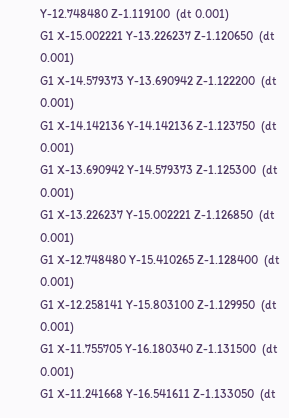Y-12.748480 Z-1.119100  (dt 0.001)
G1 X-15.002221 Y-13.226237 Z-1.120650  (dt 0.001)
G1 X-14.579373 Y-13.690942 Z-1.122200  (dt 0.001)
G1 X-14.142136 Y-14.142136 Z-1.123750  (dt 0.001)
G1 X-13.690942 Y-14.579373 Z-1.125300  (dt 0.001)
G1 X-13.226237 Y-15.002221 Z-1.126850  (dt 0.001)
G1 X-12.748480 Y-15.410265 Z-1.128400  (dt 0.001)
G1 X-12.258141 Y-15.803100 Z-1.129950  (dt 0.001)
G1 X-11.755705 Y-16.180340 Z-1.131500  (dt 0.001)
G1 X-11.241668 Y-16.541611 Z-1.133050  (dt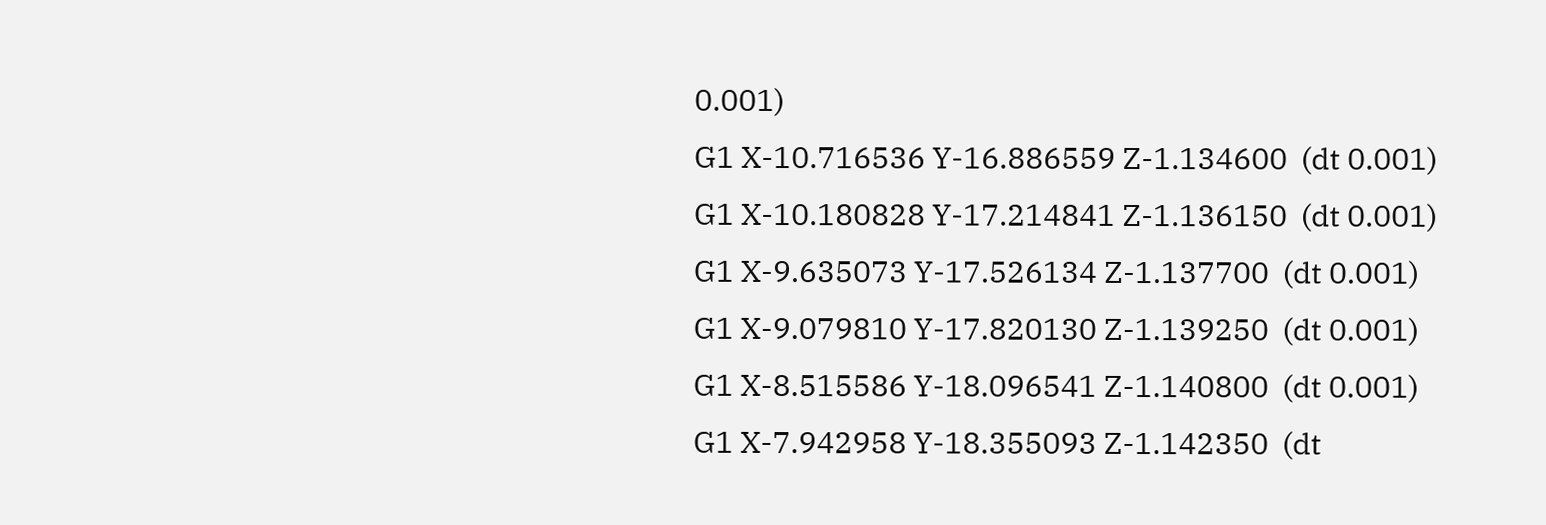0.001)
G1 X-10.716536 Y-16.886559 Z-1.134600  (dt 0.001)
G1 X-10.180828 Y-17.214841 Z-1.136150  (dt 0.001)
G1 X-9.635073 Y-17.526134 Z-1.137700  (dt 0.001)
G1 X-9.079810 Y-17.820130 Z-1.139250  (dt 0.001)
G1 X-8.515586 Y-18.096541 Z-1.140800  (dt 0.001)
G1 X-7.942958 Y-18.355093 Z-1.142350  (dt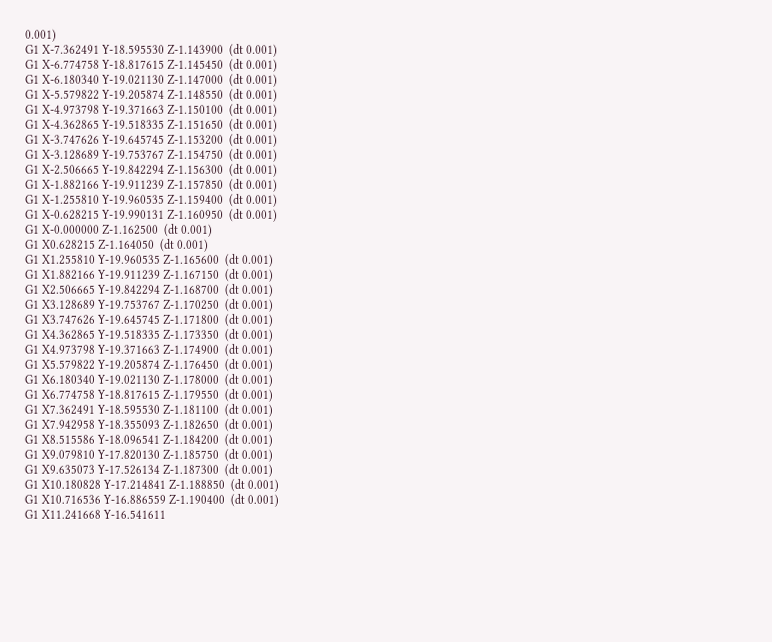0.001)
G1 X-7.362491 Y-18.595530 Z-1.143900  (dt 0.001)
G1 X-6.774758 Y-18.817615 Z-1.145450  (dt 0.001)
G1 X-6.180340 Y-19.021130 Z-1.147000  (dt 0.001)
G1 X-5.579822 Y-19.205874 Z-1.148550  (dt 0.001)
G1 X-4.973798 Y-19.371663 Z-1.150100  (dt 0.001)
G1 X-4.362865 Y-19.518335 Z-1.151650  (dt 0.001)
G1 X-3.747626 Y-19.645745 Z-1.153200  (dt 0.001)
G1 X-3.128689 Y-19.753767 Z-1.154750  (dt 0.001)
G1 X-2.506665 Y-19.842294 Z-1.156300  (dt 0.001)
G1 X-1.882166 Y-19.911239 Z-1.157850  (dt 0.001)
G1 X-1.255810 Y-19.960535 Z-1.159400  (dt 0.001)
G1 X-0.628215 Y-19.990131 Z-1.160950  (dt 0.001)
G1 X-0.000000 Z-1.162500  (dt 0.001)
G1 X0.628215 Z-1.164050  (dt 0.001)
G1 X1.255810 Y-19.960535 Z-1.165600  (dt 0.001)
G1 X1.882166 Y-19.911239 Z-1.167150  (dt 0.001)
G1 X2.506665 Y-19.842294 Z-1.168700  (dt 0.001)
G1 X3.128689 Y-19.753767 Z-1.170250  (dt 0.001)
G1 X3.747626 Y-19.645745 Z-1.171800  (dt 0.001)
G1 X4.362865 Y-19.518335 Z-1.173350  (dt 0.001)
G1 X4.973798 Y-19.371663 Z-1.174900  (dt 0.001)
G1 X5.579822 Y-19.205874 Z-1.176450  (dt 0.001)
G1 X6.180340 Y-19.021130 Z-1.178000  (dt 0.001)
G1 X6.774758 Y-18.817615 Z-1.179550  (dt 0.001)
G1 X7.362491 Y-18.595530 Z-1.181100  (dt 0.001)
G1 X7.942958 Y-18.355093 Z-1.182650  (dt 0.001)
G1 X8.515586 Y-18.096541 Z-1.184200  (dt 0.001)
G1 X9.079810 Y-17.820130 Z-1.185750  (dt 0.001)
G1 X9.635073 Y-17.526134 Z-1.187300  (dt 0.001)
G1 X10.180828 Y-17.214841 Z-1.188850  (dt 0.001)
G1 X10.716536 Y-16.886559 Z-1.190400  (dt 0.001)
G1 X11.241668 Y-16.541611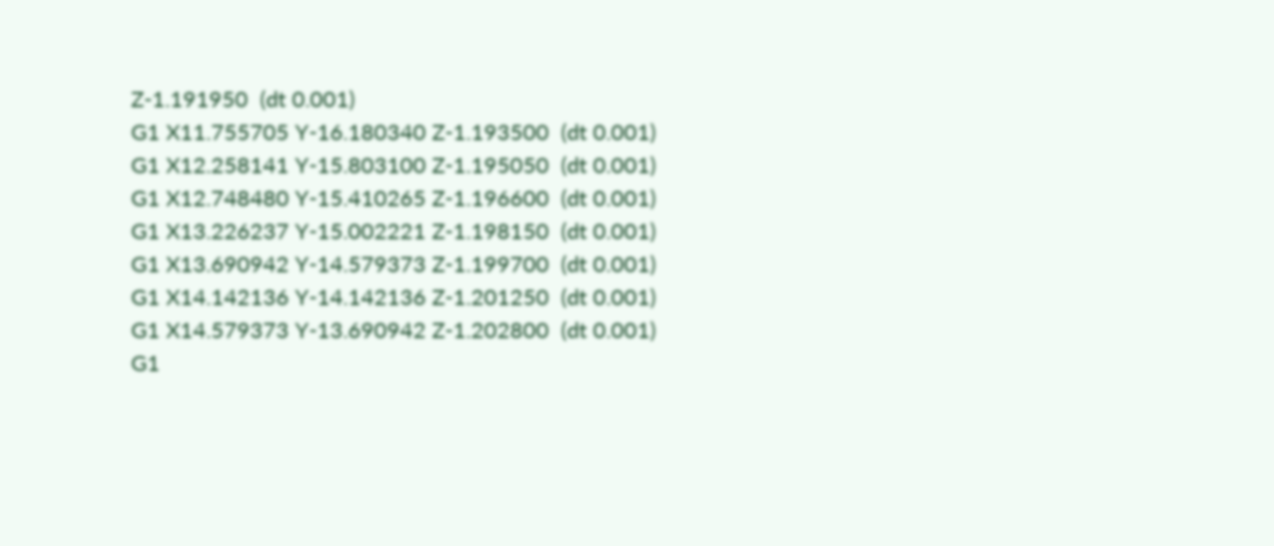Z-1.191950  (dt 0.001)
G1 X11.755705 Y-16.180340 Z-1.193500  (dt 0.001)
G1 X12.258141 Y-15.803100 Z-1.195050  (dt 0.001)
G1 X12.748480 Y-15.410265 Z-1.196600  (dt 0.001)
G1 X13.226237 Y-15.002221 Z-1.198150  (dt 0.001)
G1 X13.690942 Y-14.579373 Z-1.199700  (dt 0.001)
G1 X14.142136 Y-14.142136 Z-1.201250  (dt 0.001)
G1 X14.579373 Y-13.690942 Z-1.202800  (dt 0.001)
G1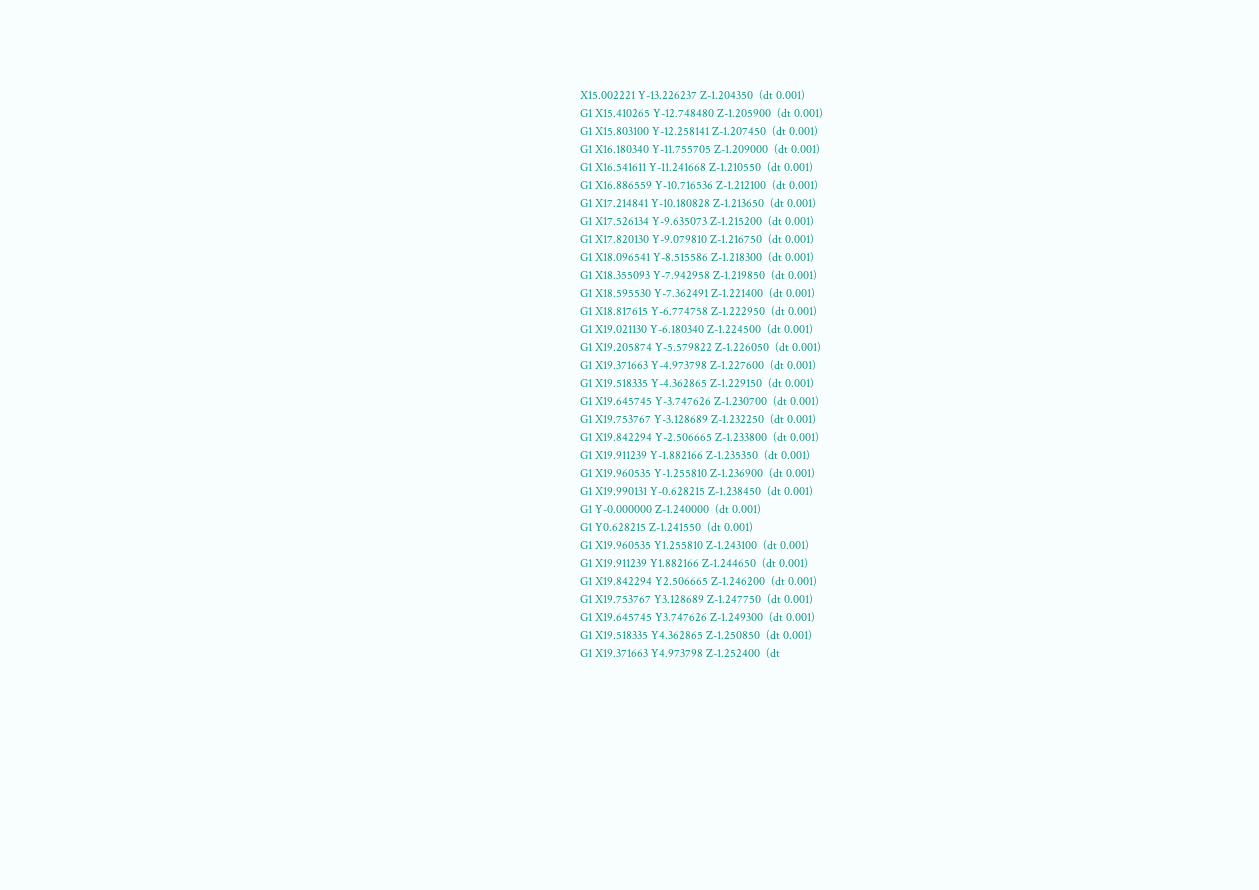X15.002221 Y-13.226237 Z-1.204350  (dt 0.001)
G1 X15.410265 Y-12.748480 Z-1.205900  (dt 0.001)
G1 X15.803100 Y-12.258141 Z-1.207450  (dt 0.001)
G1 X16.180340 Y-11.755705 Z-1.209000  (dt 0.001)
G1 X16.541611 Y-11.241668 Z-1.210550  (dt 0.001)
G1 X16.886559 Y-10.716536 Z-1.212100  (dt 0.001)
G1 X17.214841 Y-10.180828 Z-1.213650  (dt 0.001)
G1 X17.526134 Y-9.635073 Z-1.215200  (dt 0.001)
G1 X17.820130 Y-9.079810 Z-1.216750  (dt 0.001)
G1 X18.096541 Y-8.515586 Z-1.218300  (dt 0.001)
G1 X18.355093 Y-7.942958 Z-1.219850  (dt 0.001)
G1 X18.595530 Y-7.362491 Z-1.221400  (dt 0.001)
G1 X18.817615 Y-6.774758 Z-1.222950  (dt 0.001)
G1 X19.021130 Y-6.180340 Z-1.224500  (dt 0.001)
G1 X19.205874 Y-5.579822 Z-1.226050  (dt 0.001)
G1 X19.371663 Y-4.973798 Z-1.227600  (dt 0.001)
G1 X19.518335 Y-4.362865 Z-1.229150  (dt 0.001)
G1 X19.645745 Y-3.747626 Z-1.230700  (dt 0.001)
G1 X19.753767 Y-3.128689 Z-1.232250  (dt 0.001)
G1 X19.842294 Y-2.506665 Z-1.233800  (dt 0.001)
G1 X19.911239 Y-1.882166 Z-1.235350  (dt 0.001)
G1 X19.960535 Y-1.255810 Z-1.236900  (dt 0.001)
G1 X19.990131 Y-0.628215 Z-1.238450  (dt 0.001)
G1 Y-0.000000 Z-1.240000  (dt 0.001)
G1 Y0.628215 Z-1.241550  (dt 0.001)
G1 X19.960535 Y1.255810 Z-1.243100  (dt 0.001)
G1 X19.911239 Y1.882166 Z-1.244650  (dt 0.001)
G1 X19.842294 Y2.506665 Z-1.246200  (dt 0.001)
G1 X19.753767 Y3.128689 Z-1.247750  (dt 0.001)
G1 X19.645745 Y3.747626 Z-1.249300  (dt 0.001)
G1 X19.518335 Y4.362865 Z-1.250850  (dt 0.001)
G1 X19.371663 Y4.973798 Z-1.252400  (dt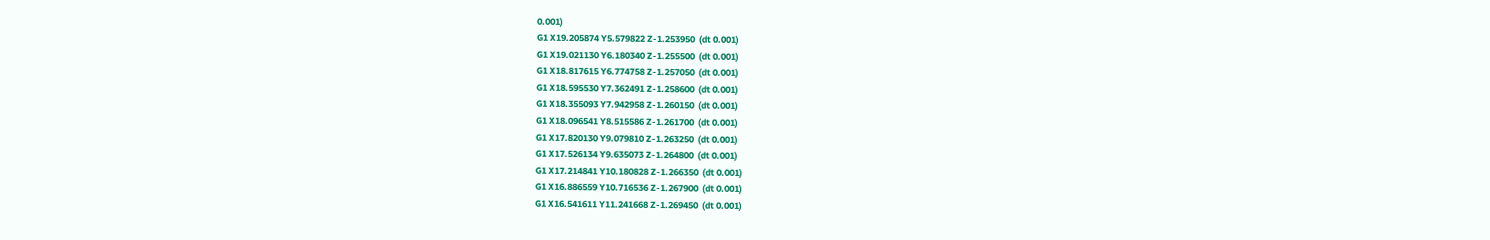0.001)
G1 X19.205874 Y5.579822 Z-1.253950  (dt 0.001)
G1 X19.021130 Y6.180340 Z-1.255500  (dt 0.001)
G1 X18.817615 Y6.774758 Z-1.257050  (dt 0.001)
G1 X18.595530 Y7.362491 Z-1.258600  (dt 0.001)
G1 X18.355093 Y7.942958 Z-1.260150  (dt 0.001)
G1 X18.096541 Y8.515586 Z-1.261700  (dt 0.001)
G1 X17.820130 Y9.079810 Z-1.263250  (dt 0.001)
G1 X17.526134 Y9.635073 Z-1.264800  (dt 0.001)
G1 X17.214841 Y10.180828 Z-1.266350  (dt 0.001)
G1 X16.886559 Y10.716536 Z-1.267900  (dt 0.001)
G1 X16.541611 Y11.241668 Z-1.269450  (dt 0.001)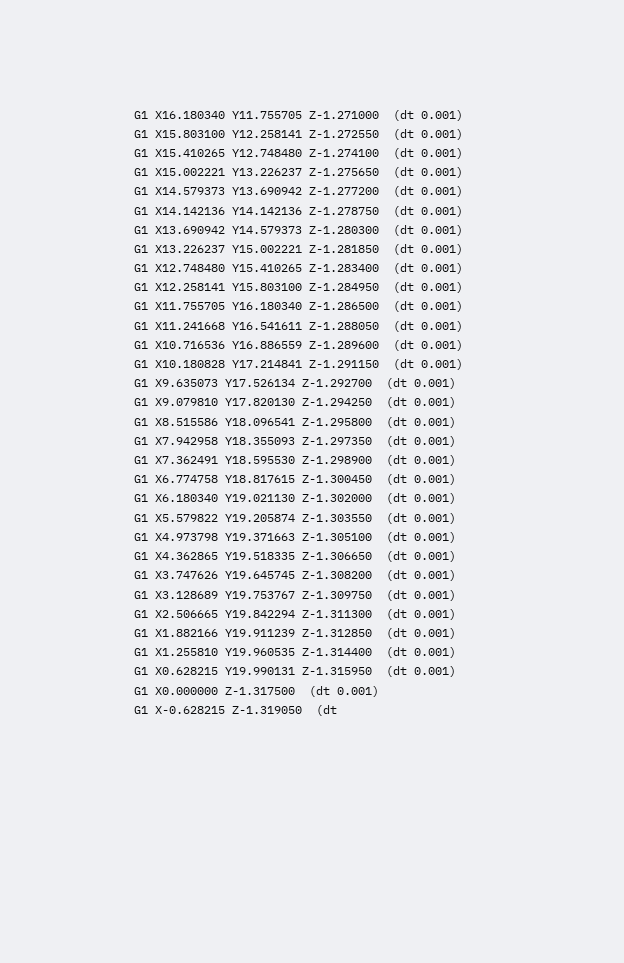G1 X16.180340 Y11.755705 Z-1.271000  (dt 0.001)
G1 X15.803100 Y12.258141 Z-1.272550  (dt 0.001)
G1 X15.410265 Y12.748480 Z-1.274100  (dt 0.001)
G1 X15.002221 Y13.226237 Z-1.275650  (dt 0.001)
G1 X14.579373 Y13.690942 Z-1.277200  (dt 0.001)
G1 X14.142136 Y14.142136 Z-1.278750  (dt 0.001)
G1 X13.690942 Y14.579373 Z-1.280300  (dt 0.001)
G1 X13.226237 Y15.002221 Z-1.281850  (dt 0.001)
G1 X12.748480 Y15.410265 Z-1.283400  (dt 0.001)
G1 X12.258141 Y15.803100 Z-1.284950  (dt 0.001)
G1 X11.755705 Y16.180340 Z-1.286500  (dt 0.001)
G1 X11.241668 Y16.541611 Z-1.288050  (dt 0.001)
G1 X10.716536 Y16.886559 Z-1.289600  (dt 0.001)
G1 X10.180828 Y17.214841 Z-1.291150  (dt 0.001)
G1 X9.635073 Y17.526134 Z-1.292700  (dt 0.001)
G1 X9.079810 Y17.820130 Z-1.294250  (dt 0.001)
G1 X8.515586 Y18.096541 Z-1.295800  (dt 0.001)
G1 X7.942958 Y18.355093 Z-1.297350  (dt 0.001)
G1 X7.362491 Y18.595530 Z-1.298900  (dt 0.001)
G1 X6.774758 Y18.817615 Z-1.300450  (dt 0.001)
G1 X6.180340 Y19.021130 Z-1.302000  (dt 0.001)
G1 X5.579822 Y19.205874 Z-1.303550  (dt 0.001)
G1 X4.973798 Y19.371663 Z-1.305100  (dt 0.001)
G1 X4.362865 Y19.518335 Z-1.306650  (dt 0.001)
G1 X3.747626 Y19.645745 Z-1.308200  (dt 0.001)
G1 X3.128689 Y19.753767 Z-1.309750  (dt 0.001)
G1 X2.506665 Y19.842294 Z-1.311300  (dt 0.001)
G1 X1.882166 Y19.911239 Z-1.312850  (dt 0.001)
G1 X1.255810 Y19.960535 Z-1.314400  (dt 0.001)
G1 X0.628215 Y19.990131 Z-1.315950  (dt 0.001)
G1 X0.000000 Z-1.317500  (dt 0.001)
G1 X-0.628215 Z-1.319050  (dt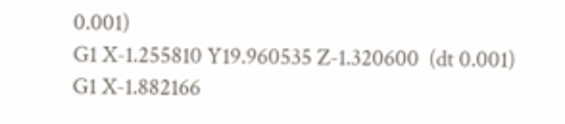0.001)
G1 X-1.255810 Y19.960535 Z-1.320600  (dt 0.001)
G1 X-1.882166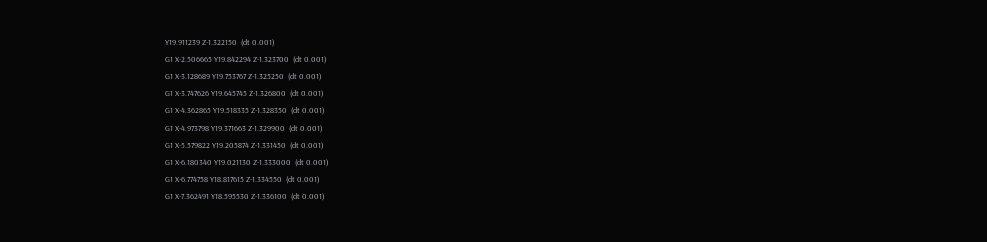Y19.911239 Z-1.322150  (dt 0.001)
G1 X-2.506665 Y19.842294 Z-1.323700  (dt 0.001)
G1 X-3.128689 Y19.753767 Z-1.325250  (dt 0.001)
G1 X-3.747626 Y19.645745 Z-1.326800  (dt 0.001)
G1 X-4.362865 Y19.518335 Z-1.328350  (dt 0.001)
G1 X-4.973798 Y19.371663 Z-1.329900  (dt 0.001)
G1 X-5.579822 Y19.205874 Z-1.331450  (dt 0.001)
G1 X-6.180340 Y19.021130 Z-1.333000  (dt 0.001)
G1 X-6.774758 Y18.817615 Z-1.334550  (dt 0.001)
G1 X-7.362491 Y18.595530 Z-1.336100  (dt 0.001)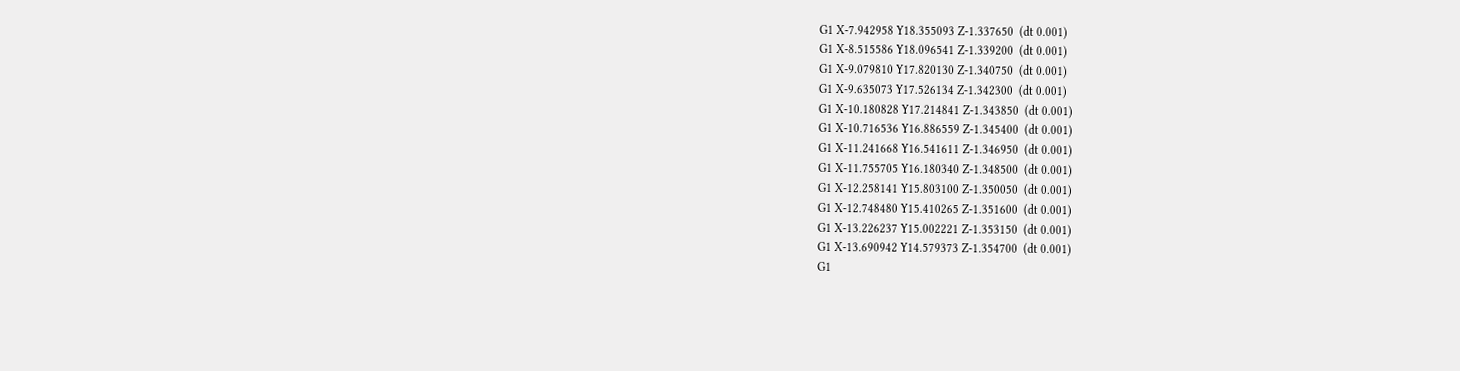G1 X-7.942958 Y18.355093 Z-1.337650  (dt 0.001)
G1 X-8.515586 Y18.096541 Z-1.339200  (dt 0.001)
G1 X-9.079810 Y17.820130 Z-1.340750  (dt 0.001)
G1 X-9.635073 Y17.526134 Z-1.342300  (dt 0.001)
G1 X-10.180828 Y17.214841 Z-1.343850  (dt 0.001)
G1 X-10.716536 Y16.886559 Z-1.345400  (dt 0.001)
G1 X-11.241668 Y16.541611 Z-1.346950  (dt 0.001)
G1 X-11.755705 Y16.180340 Z-1.348500  (dt 0.001)
G1 X-12.258141 Y15.803100 Z-1.350050  (dt 0.001)
G1 X-12.748480 Y15.410265 Z-1.351600  (dt 0.001)
G1 X-13.226237 Y15.002221 Z-1.353150  (dt 0.001)
G1 X-13.690942 Y14.579373 Z-1.354700  (dt 0.001)
G1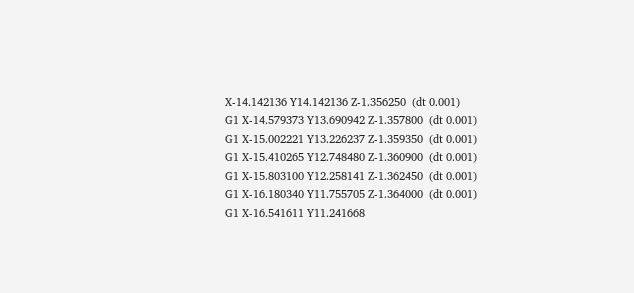X-14.142136 Y14.142136 Z-1.356250  (dt 0.001)
G1 X-14.579373 Y13.690942 Z-1.357800  (dt 0.001)
G1 X-15.002221 Y13.226237 Z-1.359350  (dt 0.001)
G1 X-15.410265 Y12.748480 Z-1.360900  (dt 0.001)
G1 X-15.803100 Y12.258141 Z-1.362450  (dt 0.001)
G1 X-16.180340 Y11.755705 Z-1.364000  (dt 0.001)
G1 X-16.541611 Y11.241668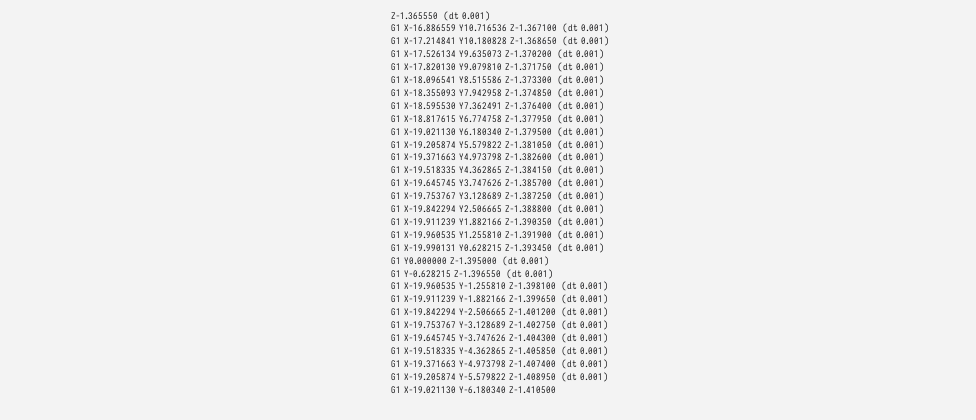Z-1.365550  (dt 0.001)
G1 X-16.886559 Y10.716536 Z-1.367100  (dt 0.001)
G1 X-17.214841 Y10.180828 Z-1.368650  (dt 0.001)
G1 X-17.526134 Y9.635073 Z-1.370200  (dt 0.001)
G1 X-17.820130 Y9.079810 Z-1.371750  (dt 0.001)
G1 X-18.096541 Y8.515586 Z-1.373300  (dt 0.001)
G1 X-18.355093 Y7.942958 Z-1.374850  (dt 0.001)
G1 X-18.595530 Y7.362491 Z-1.376400  (dt 0.001)
G1 X-18.817615 Y6.774758 Z-1.377950  (dt 0.001)
G1 X-19.021130 Y6.180340 Z-1.379500  (dt 0.001)
G1 X-19.205874 Y5.579822 Z-1.381050  (dt 0.001)
G1 X-19.371663 Y4.973798 Z-1.382600  (dt 0.001)
G1 X-19.518335 Y4.362865 Z-1.384150  (dt 0.001)
G1 X-19.645745 Y3.747626 Z-1.385700  (dt 0.001)
G1 X-19.753767 Y3.128689 Z-1.387250  (dt 0.001)
G1 X-19.842294 Y2.506665 Z-1.388800  (dt 0.001)
G1 X-19.911239 Y1.882166 Z-1.390350  (dt 0.001)
G1 X-19.960535 Y1.255810 Z-1.391900  (dt 0.001)
G1 X-19.990131 Y0.628215 Z-1.393450  (dt 0.001)
G1 Y0.000000 Z-1.395000  (dt 0.001)
G1 Y-0.628215 Z-1.396550  (dt 0.001)
G1 X-19.960535 Y-1.255810 Z-1.398100  (dt 0.001)
G1 X-19.911239 Y-1.882166 Z-1.399650  (dt 0.001)
G1 X-19.842294 Y-2.506665 Z-1.401200  (dt 0.001)
G1 X-19.753767 Y-3.128689 Z-1.402750  (dt 0.001)
G1 X-19.645745 Y-3.747626 Z-1.404300  (dt 0.001)
G1 X-19.518335 Y-4.362865 Z-1.405850  (dt 0.001)
G1 X-19.371663 Y-4.973798 Z-1.407400  (dt 0.001)
G1 X-19.205874 Y-5.579822 Z-1.408950  (dt 0.001)
G1 X-19.021130 Y-6.180340 Z-1.410500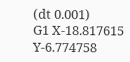(dt 0.001)
G1 X-18.817615 Y-6.774758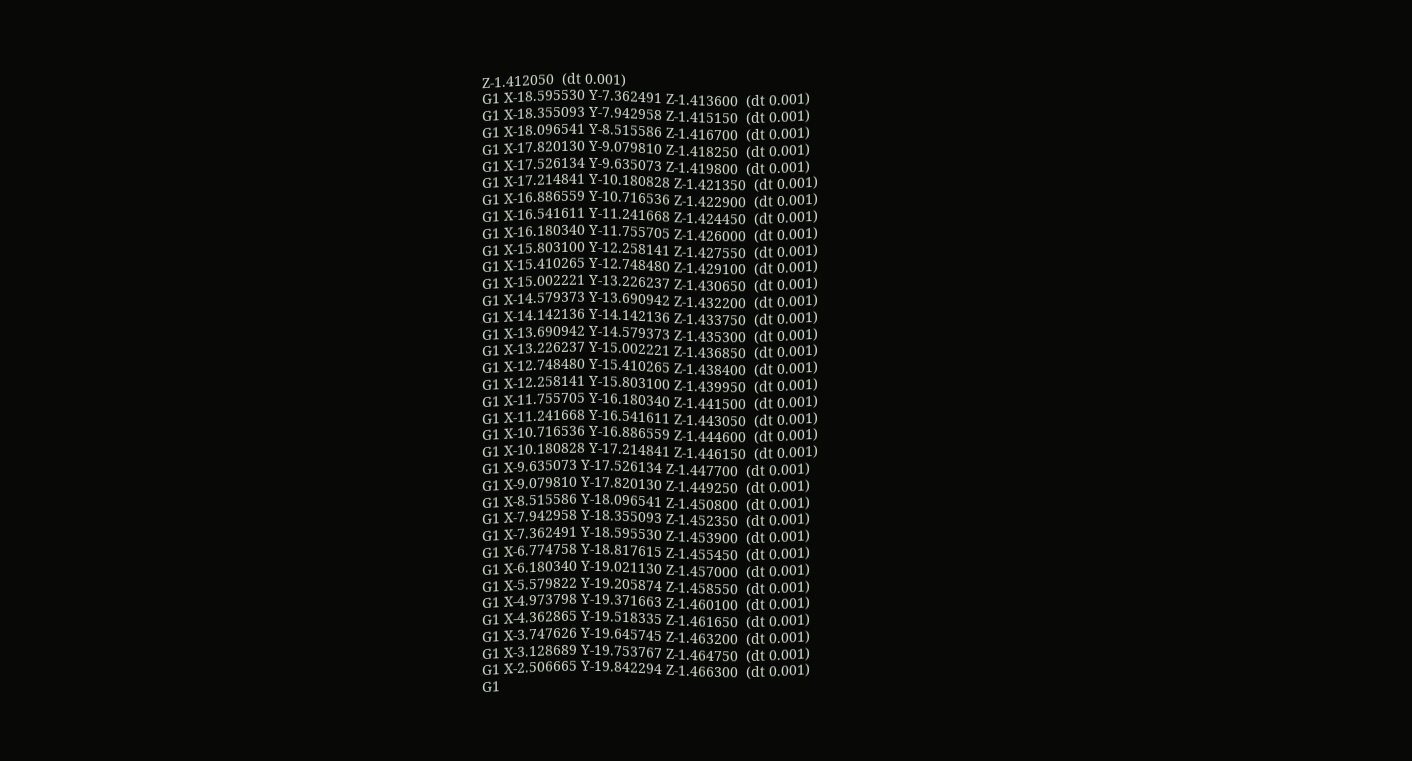Z-1.412050  (dt 0.001)
G1 X-18.595530 Y-7.362491 Z-1.413600  (dt 0.001)
G1 X-18.355093 Y-7.942958 Z-1.415150  (dt 0.001)
G1 X-18.096541 Y-8.515586 Z-1.416700  (dt 0.001)
G1 X-17.820130 Y-9.079810 Z-1.418250  (dt 0.001)
G1 X-17.526134 Y-9.635073 Z-1.419800  (dt 0.001)
G1 X-17.214841 Y-10.180828 Z-1.421350  (dt 0.001)
G1 X-16.886559 Y-10.716536 Z-1.422900  (dt 0.001)
G1 X-16.541611 Y-11.241668 Z-1.424450  (dt 0.001)
G1 X-16.180340 Y-11.755705 Z-1.426000  (dt 0.001)
G1 X-15.803100 Y-12.258141 Z-1.427550  (dt 0.001)
G1 X-15.410265 Y-12.748480 Z-1.429100  (dt 0.001)
G1 X-15.002221 Y-13.226237 Z-1.430650  (dt 0.001)
G1 X-14.579373 Y-13.690942 Z-1.432200  (dt 0.001)
G1 X-14.142136 Y-14.142136 Z-1.433750  (dt 0.001)
G1 X-13.690942 Y-14.579373 Z-1.435300  (dt 0.001)
G1 X-13.226237 Y-15.002221 Z-1.436850  (dt 0.001)
G1 X-12.748480 Y-15.410265 Z-1.438400  (dt 0.001)
G1 X-12.258141 Y-15.803100 Z-1.439950  (dt 0.001)
G1 X-11.755705 Y-16.180340 Z-1.441500  (dt 0.001)
G1 X-11.241668 Y-16.541611 Z-1.443050  (dt 0.001)
G1 X-10.716536 Y-16.886559 Z-1.444600  (dt 0.001)
G1 X-10.180828 Y-17.214841 Z-1.446150  (dt 0.001)
G1 X-9.635073 Y-17.526134 Z-1.447700  (dt 0.001)
G1 X-9.079810 Y-17.820130 Z-1.449250  (dt 0.001)
G1 X-8.515586 Y-18.096541 Z-1.450800  (dt 0.001)
G1 X-7.942958 Y-18.355093 Z-1.452350  (dt 0.001)
G1 X-7.362491 Y-18.595530 Z-1.453900  (dt 0.001)
G1 X-6.774758 Y-18.817615 Z-1.455450  (dt 0.001)
G1 X-6.180340 Y-19.021130 Z-1.457000  (dt 0.001)
G1 X-5.579822 Y-19.205874 Z-1.458550  (dt 0.001)
G1 X-4.973798 Y-19.371663 Z-1.460100  (dt 0.001)
G1 X-4.362865 Y-19.518335 Z-1.461650  (dt 0.001)
G1 X-3.747626 Y-19.645745 Z-1.463200  (dt 0.001)
G1 X-3.128689 Y-19.753767 Z-1.464750  (dt 0.001)
G1 X-2.506665 Y-19.842294 Z-1.466300  (dt 0.001)
G1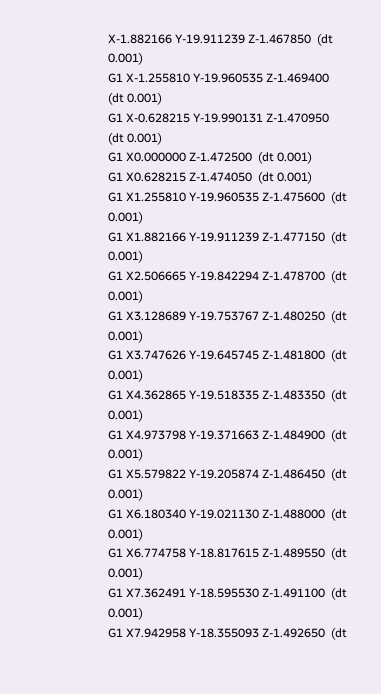X-1.882166 Y-19.911239 Z-1.467850  (dt 0.001)
G1 X-1.255810 Y-19.960535 Z-1.469400  (dt 0.001)
G1 X-0.628215 Y-19.990131 Z-1.470950  (dt 0.001)
G1 X0.000000 Z-1.472500  (dt 0.001)
G1 X0.628215 Z-1.474050  (dt 0.001)
G1 X1.255810 Y-19.960535 Z-1.475600  (dt 0.001)
G1 X1.882166 Y-19.911239 Z-1.477150  (dt 0.001)
G1 X2.506665 Y-19.842294 Z-1.478700  (dt 0.001)
G1 X3.128689 Y-19.753767 Z-1.480250  (dt 0.001)
G1 X3.747626 Y-19.645745 Z-1.481800  (dt 0.001)
G1 X4.362865 Y-19.518335 Z-1.483350  (dt 0.001)
G1 X4.973798 Y-19.371663 Z-1.484900  (dt 0.001)
G1 X5.579822 Y-19.205874 Z-1.486450  (dt 0.001)
G1 X6.180340 Y-19.021130 Z-1.488000  (dt 0.001)
G1 X6.774758 Y-18.817615 Z-1.489550  (dt 0.001)
G1 X7.362491 Y-18.595530 Z-1.491100  (dt 0.001)
G1 X7.942958 Y-18.355093 Z-1.492650  (dt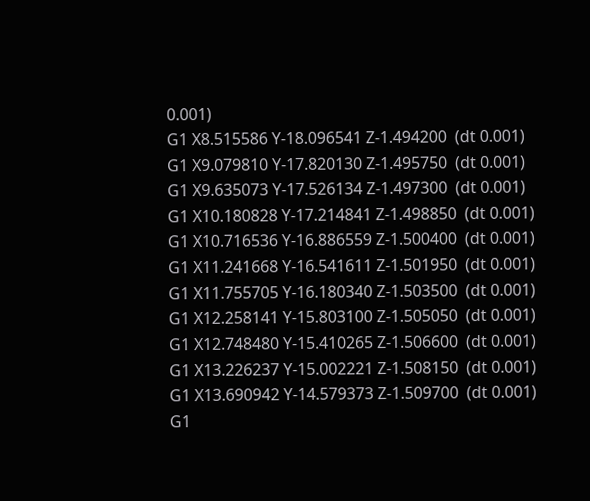0.001)
G1 X8.515586 Y-18.096541 Z-1.494200  (dt 0.001)
G1 X9.079810 Y-17.820130 Z-1.495750  (dt 0.001)
G1 X9.635073 Y-17.526134 Z-1.497300  (dt 0.001)
G1 X10.180828 Y-17.214841 Z-1.498850  (dt 0.001)
G1 X10.716536 Y-16.886559 Z-1.500400  (dt 0.001)
G1 X11.241668 Y-16.541611 Z-1.501950  (dt 0.001)
G1 X11.755705 Y-16.180340 Z-1.503500  (dt 0.001)
G1 X12.258141 Y-15.803100 Z-1.505050  (dt 0.001)
G1 X12.748480 Y-15.410265 Z-1.506600  (dt 0.001)
G1 X13.226237 Y-15.002221 Z-1.508150  (dt 0.001)
G1 X13.690942 Y-14.579373 Z-1.509700  (dt 0.001)
G1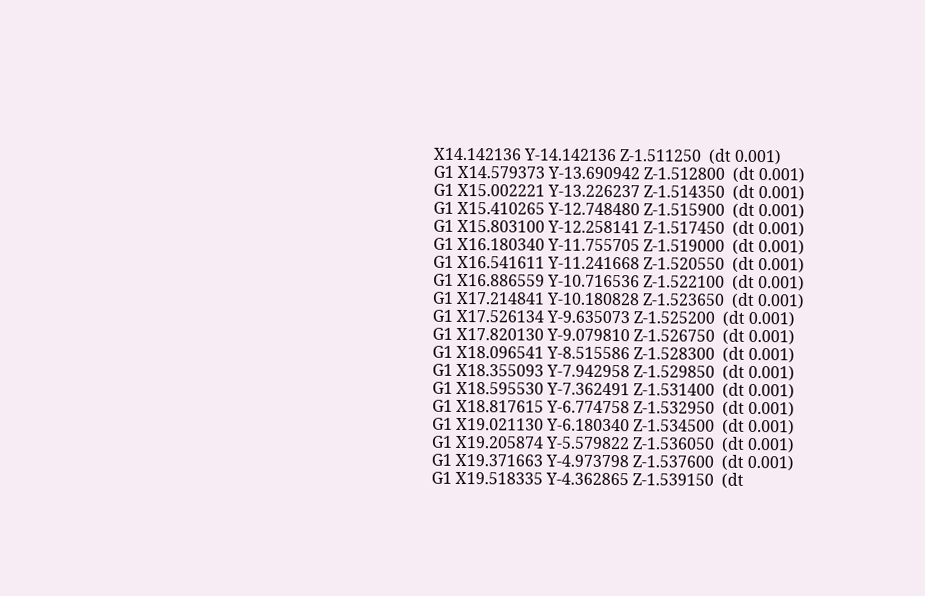X14.142136 Y-14.142136 Z-1.511250  (dt 0.001)
G1 X14.579373 Y-13.690942 Z-1.512800  (dt 0.001)
G1 X15.002221 Y-13.226237 Z-1.514350  (dt 0.001)
G1 X15.410265 Y-12.748480 Z-1.515900  (dt 0.001)
G1 X15.803100 Y-12.258141 Z-1.517450  (dt 0.001)
G1 X16.180340 Y-11.755705 Z-1.519000  (dt 0.001)
G1 X16.541611 Y-11.241668 Z-1.520550  (dt 0.001)
G1 X16.886559 Y-10.716536 Z-1.522100  (dt 0.001)
G1 X17.214841 Y-10.180828 Z-1.523650  (dt 0.001)
G1 X17.526134 Y-9.635073 Z-1.525200  (dt 0.001)
G1 X17.820130 Y-9.079810 Z-1.526750  (dt 0.001)
G1 X18.096541 Y-8.515586 Z-1.528300  (dt 0.001)
G1 X18.355093 Y-7.942958 Z-1.529850  (dt 0.001)
G1 X18.595530 Y-7.362491 Z-1.531400  (dt 0.001)
G1 X18.817615 Y-6.774758 Z-1.532950  (dt 0.001)
G1 X19.021130 Y-6.180340 Z-1.534500  (dt 0.001)
G1 X19.205874 Y-5.579822 Z-1.536050  (dt 0.001)
G1 X19.371663 Y-4.973798 Z-1.537600  (dt 0.001)
G1 X19.518335 Y-4.362865 Z-1.539150  (dt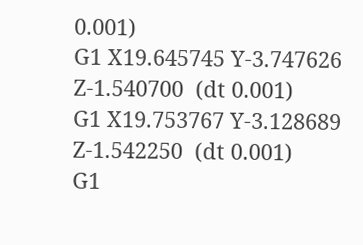0.001)
G1 X19.645745 Y-3.747626 Z-1.540700  (dt 0.001)
G1 X19.753767 Y-3.128689 Z-1.542250  (dt 0.001)
G1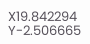X19.842294 Y-2.506665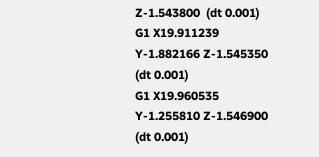Z-1.543800  (dt 0.001)
G1 X19.911239 Y-1.882166 Z-1.545350  (dt 0.001)
G1 X19.960535 Y-1.255810 Z-1.546900  (dt 0.001)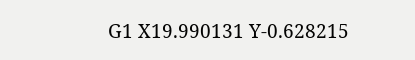G1 X19.990131 Y-0.628215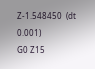Z-1.548450  (dt 0.001)
G0 Z15